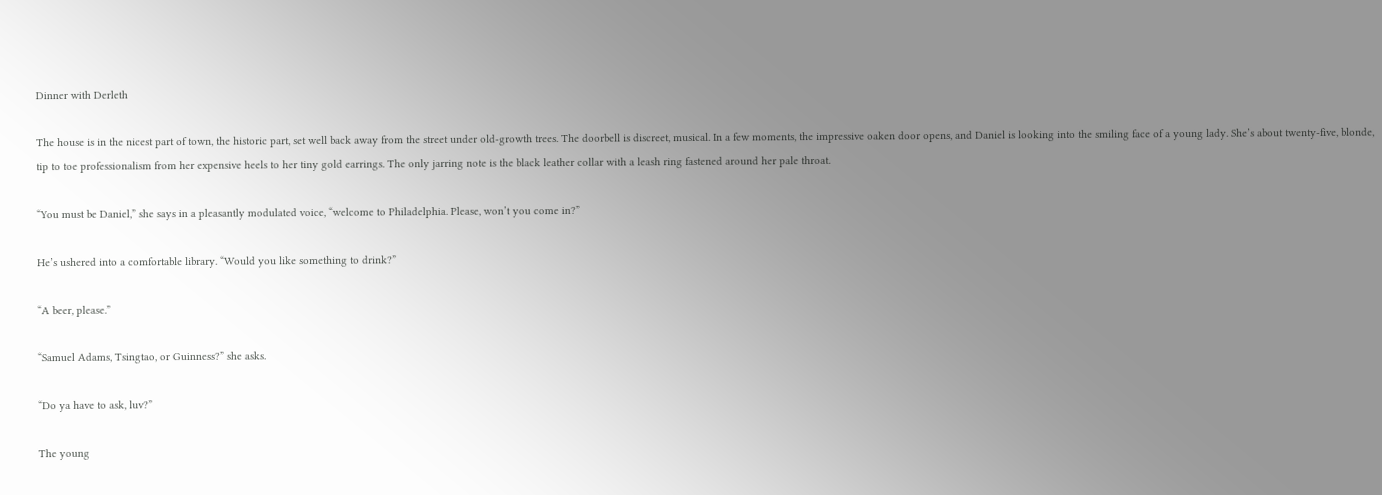Dinner with Derleth

The house is in the nicest part of town, the historic part, set well back away from the street under old-growth trees. The doorbell is discreet, musical. In a few moments, the impressive oaken door opens, and Daniel is looking into the smiling face of a young lady. She’s about twenty-five, blonde, tip to toe professionalism from her expensive heels to her tiny gold earrings. The only jarring note is the black leather collar with a leash ring fastened around her pale throat.

“You must be Daniel,” she says in a pleasantly modulated voice, “welcome to Philadelphia. Please, won’t you come in?”

He’s ushered into a comfortable library. “Would you like something to drink?”

“A beer, please.”

“Samuel Adams, Tsingtao, or Guinness?” she asks.

“Do ya have to ask, luv?”

The young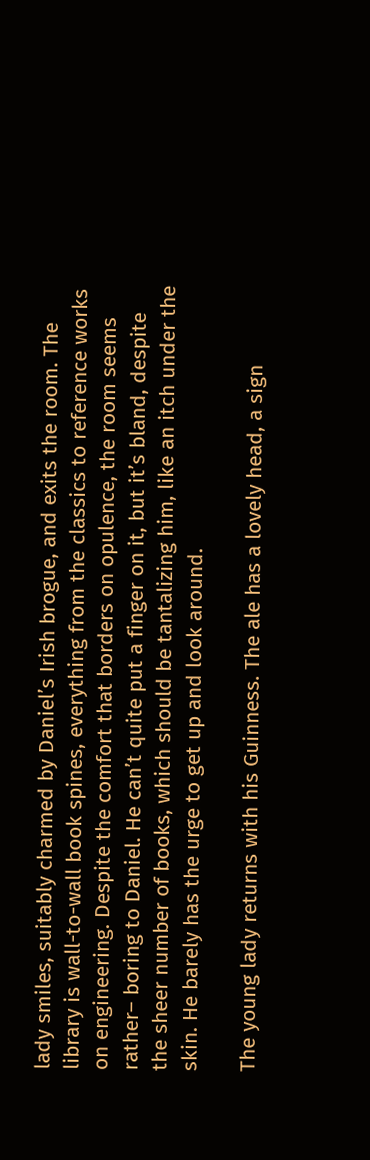lady smiles, suitably charmed by Daniel’s Irish brogue, and exits the room. The library is wall-to-wall book spines, everything from the classics to reference works on engineering. Despite the comfort that borders on opulence, the room seems rather– boring to Daniel. He can’t quite put a finger on it, but it’s bland, despite the sheer number of books, which should be tantalizing him, like an itch under the skin. He barely has the urge to get up and look around.

The young lady returns with his Guinness. The ale has a lovely head, a sign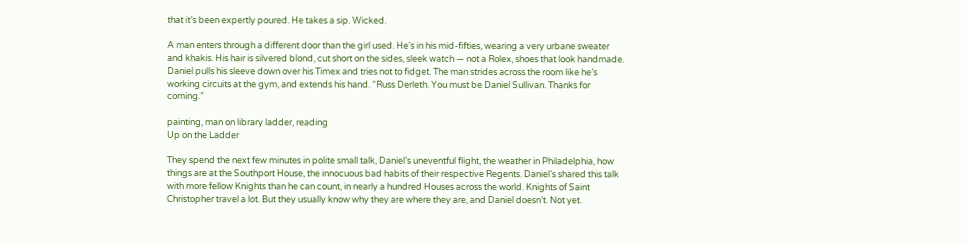that it’s been expertly poured. He takes a sip. Wicked.

A man enters through a different door than the girl used. He’s in his mid-fifties, wearing a very urbane sweater and khakis. His hair is silvered blond, cut short on the sides, sleek watch — not a Rolex, shoes that look handmade. Daniel pulls his sleeve down over his Timex and tries not to fidget. The man strides across the room like he’s working circuits at the gym, and extends his hand. “Russ Derleth. You must be Daniel Sullivan. Thanks for coming.”

painting, man on library ladder, reading
Up on the Ladder

They spend the next few minutes in polite small talk, Daniel’s uneventful flight, the weather in Philadelphia, how things are at the Southport House, the innocuous bad habits of their respective Regents. Daniel’s shared this talk with more fellow Knights than he can count, in nearly a hundred Houses across the world. Knights of Saint Christopher travel a lot. But they usually know why they are where they are, and Daniel doesn’t. Not yet.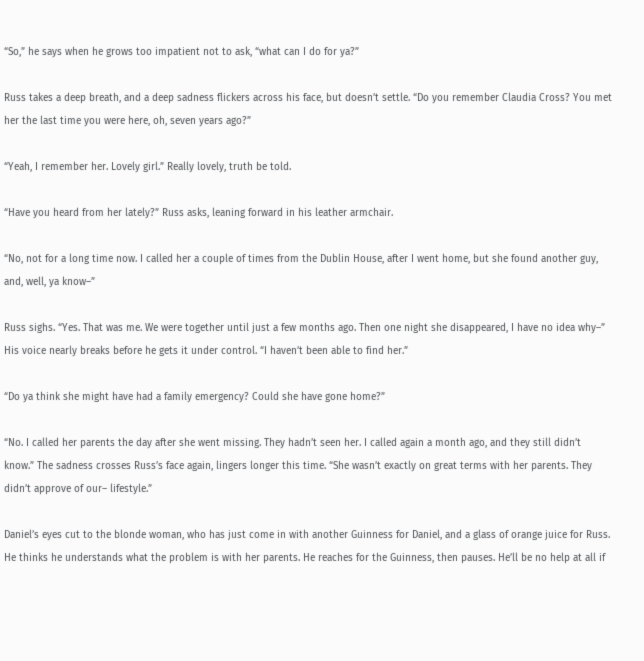“So,” he says when he grows too impatient not to ask, “what can I do for ya?”

Russ takes a deep breath, and a deep sadness flickers across his face, but doesn’t settle. “Do you remember Claudia Cross? You met her the last time you were here, oh, seven years ago?”

“Yeah, I remember her. Lovely girl.” Really lovely, truth be told.

“Have you heard from her lately?” Russ asks, leaning forward in his leather armchair.

“No, not for a long time now. I called her a couple of times from the Dublin House, after I went home, but she found another guy, and, well, ya know–”

Russ sighs. “Yes. That was me. We were together until just a few months ago. Then one night she disappeared, I have no idea why–” His voice nearly breaks before he gets it under control. “I haven’t been able to find her.”

“Do ya think she might have had a family emergency? Could she have gone home?”

“No. I called her parents the day after she went missing. They hadn’t seen her. I called again a month ago, and they still didn’t know.” The sadness crosses Russ’s face again, lingers longer this time. “She wasn’t exactly on great terms with her parents. They didn’t approve of our– lifestyle.”

Daniel’s eyes cut to the blonde woman, who has just come in with another Guinness for Daniel, and a glass of orange juice for Russ. He thinks he understands what the problem is with her parents. He reaches for the Guinness, then pauses. He’ll be no help at all if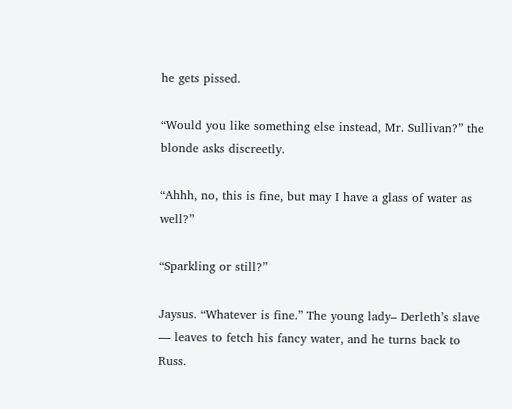he gets pissed.

“Would you like something else instead, Mr. Sullivan?” the blonde asks discreetly.

“Ahhh, no, this is fine, but may I have a glass of water as well?”

“Sparkling or still?”

Jaysus. “Whatever is fine.” The young lady– Derleth’s slave — leaves to fetch his fancy water, and he turns back to Russ.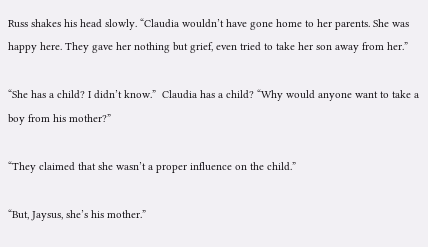Russ shakes his head slowly. “Claudia wouldn’t have gone home to her parents. She was happy here. They gave her nothing but grief, even tried to take her son away from her.”

“She has a child? I didn’t know.”  Claudia has a child? “Why would anyone want to take a boy from his mother?”

“They claimed that she wasn’t a proper influence on the child.”

“But, Jaysus, she’s his mother.”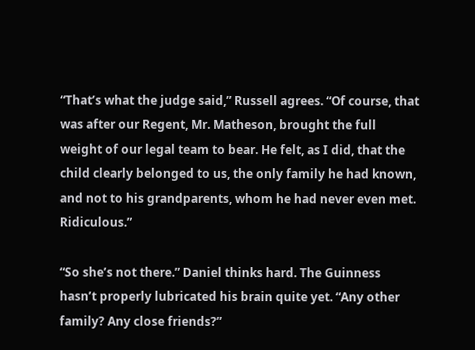“That’s what the judge said,” Russell agrees. “Of course, that was after our Regent, Mr. Matheson, brought the full weight of our legal team to bear. He felt, as I did, that the child clearly belonged to us, the only family he had known, and not to his grandparents, whom he had never even met. Ridiculous.”

“So she’s not there.” Daniel thinks hard. The Guinness hasn’t properly lubricated his brain quite yet. “Any other family? Any close friends?”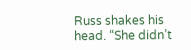Russ shakes his head. “She didn’t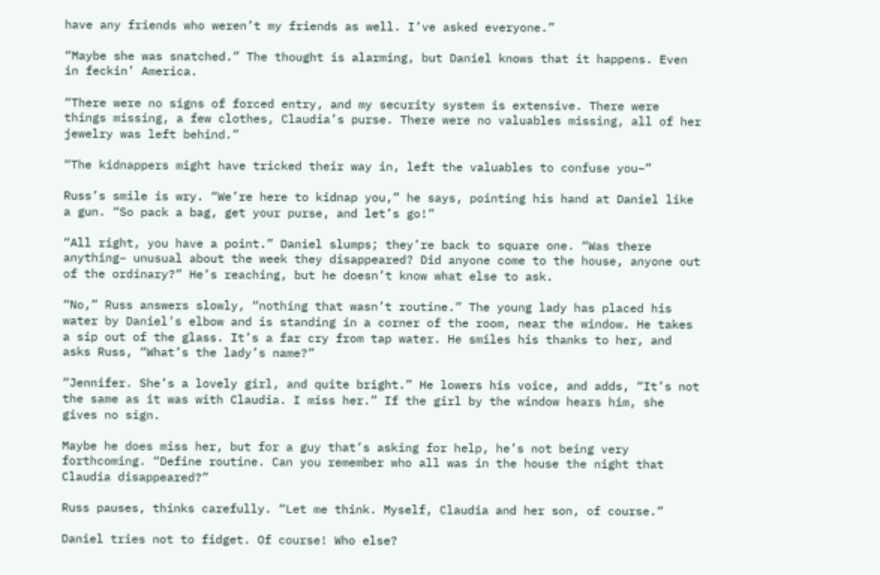have any friends who weren’t my friends as well. I’ve asked everyone.”

“Maybe she was snatched.” The thought is alarming, but Daniel knows that it happens. Even in feckin’ America.

“There were no signs of forced entry, and my security system is extensive. There were things missing, a few clothes, Claudia’s purse. There were no valuables missing, all of her jewelry was left behind.”

“The kidnappers might have tricked their way in, left the valuables to confuse you–”

Russ’s smile is wry. “We’re here to kidnap you,” he says, pointing his hand at Daniel like a gun. “So pack a bag, get your purse, and let’s go!”

“All right, you have a point.” Daniel slumps; they’re back to square one. “Was there anything– unusual about the week they disappeared? Did anyone come to the house, anyone out of the ordinary?” He’s reaching, but he doesn’t know what else to ask.

“No,” Russ answers slowly, “nothing that wasn’t routine.” The young lady has placed his water by Daniel’s elbow and is standing in a corner of the room, near the window. He takes a sip out of the glass. It’s a far cry from tap water. He smiles his thanks to her, and asks Russ, “What’s the lady’s name?”

“Jennifer. She’s a lovely girl, and quite bright.” He lowers his voice, and adds, “It’s not the same as it was with Claudia. I miss her.” If the girl by the window hears him, she gives no sign.

Maybe he does miss her, but for a guy that’s asking for help, he’s not being very forthcoming. “Define routine. Can you remember who all was in the house the night that Claudia disappeared?”

Russ pauses, thinks carefully. “Let me think. Myself, Claudia and her son, of course.”

Daniel tries not to fidget. Of course! Who else?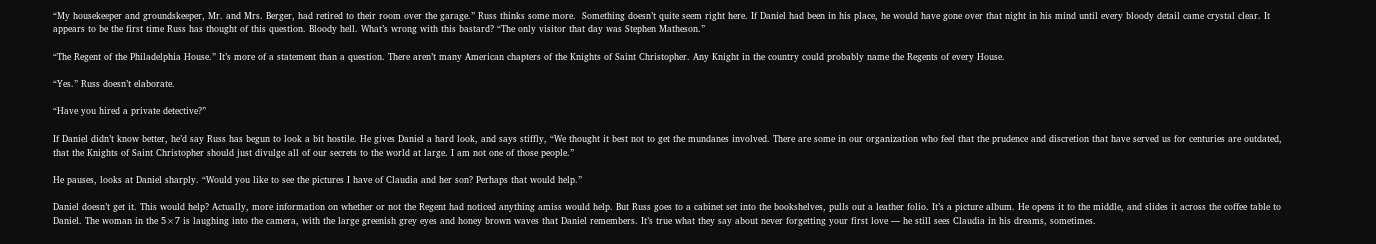“My housekeeper and groundskeeper, Mr. and Mrs. Berger, had retired to their room over the garage.” Russ thinks some more.  Something doesn’t quite seem right here. If Daniel had been in his place, he would have gone over that night in his mind until every bloody detail came crystal clear. It appears to be the first time Russ has thought of this question. Bloody hell. What’s wrong with this bastard? “The only visitor that day was Stephen Matheson.”

“The Regent of the Philadelphia House.” It’s more of a statement than a question. There aren’t many American chapters of the Knights of Saint Christopher. Any Knight in the country could probably name the Regents of every House.

“Yes.” Russ doesn’t elaborate.

“Have you hired a private detective?”

If Daniel didn’t know better, he’d say Russ has begun to look a bit hostile. He gives Daniel a hard look, and says stiffly, “We thought it best not to get the mundanes involved. There are some in our organization who feel that the prudence and discretion that have served us for centuries are outdated, that the Knights of Saint Christopher should just divulge all of our secrets to the world at large. I am not one of those people.”

He pauses, looks at Daniel sharply. “Would you like to see the pictures I have of Claudia and her son? Perhaps that would help.”

Daniel doesn’t get it. This would help? Actually, more information on whether or not the Regent had noticed anything amiss would help. But Russ goes to a cabinet set into the bookshelves, pulls out a leather folio. It’s a picture album. He opens it to the middle, and slides it across the coffee table to Daniel. The woman in the 5×7 is laughing into the camera, with the large greenish grey eyes and honey brown waves that Daniel remembers. It’s true what they say about never forgetting your first love — he still sees Claudia in his dreams, sometimes.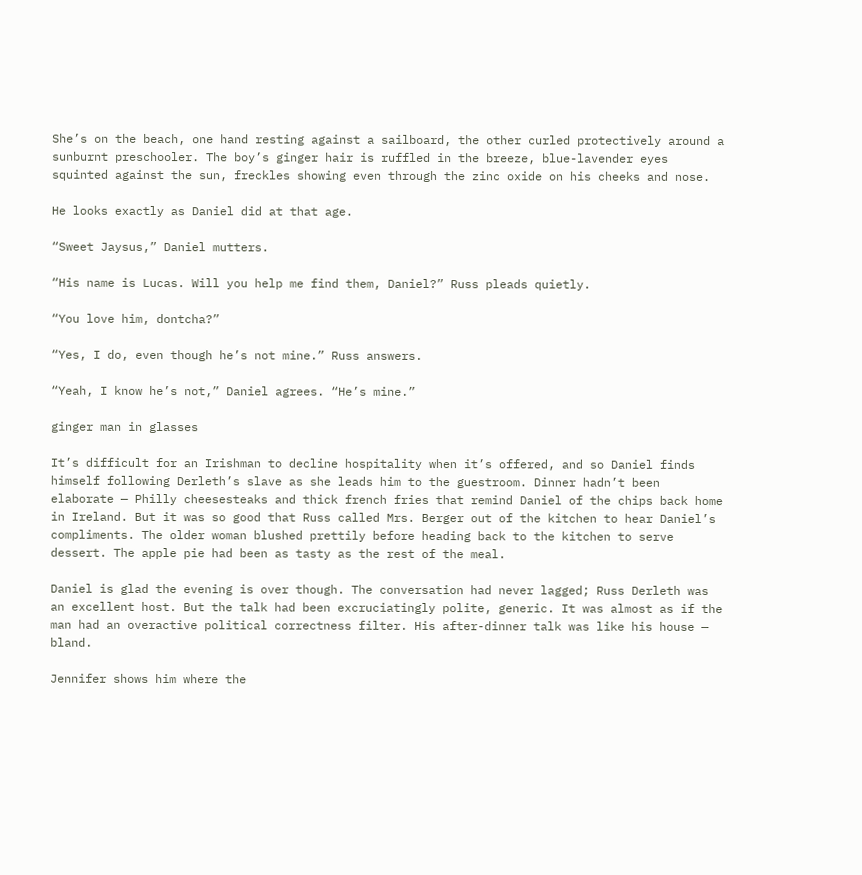She’s on the beach, one hand resting against a sailboard, the other curled protectively around a sunburnt preschooler. The boy’s ginger hair is ruffled in the breeze, blue-lavender eyes squinted against the sun, freckles showing even through the zinc oxide on his cheeks and nose.

He looks exactly as Daniel did at that age.

“Sweet Jaysus,” Daniel mutters.

“His name is Lucas. Will you help me find them, Daniel?” Russ pleads quietly.

“You love him, dontcha?”

“Yes, I do, even though he’s not mine.” Russ answers.

“Yeah, I know he’s not,” Daniel agrees. “He’s mine.”

ginger man in glasses

It’s difficult for an Irishman to decline hospitality when it’s offered, and so Daniel finds himself following Derleth’s slave as she leads him to the guestroom. Dinner hadn’t been elaborate — Philly cheesesteaks and thick french fries that remind Daniel of the chips back home in Ireland. But it was so good that Russ called Mrs. Berger out of the kitchen to hear Daniel’s compliments. The older woman blushed prettily before heading back to the kitchen to serve dessert. The apple pie had been as tasty as the rest of the meal.

Daniel is glad the evening is over though. The conversation had never lagged; Russ Derleth was an excellent host. But the talk had been excruciatingly polite, generic. It was almost as if the man had an overactive political correctness filter. His after-dinner talk was like his house — bland.

Jennifer shows him where the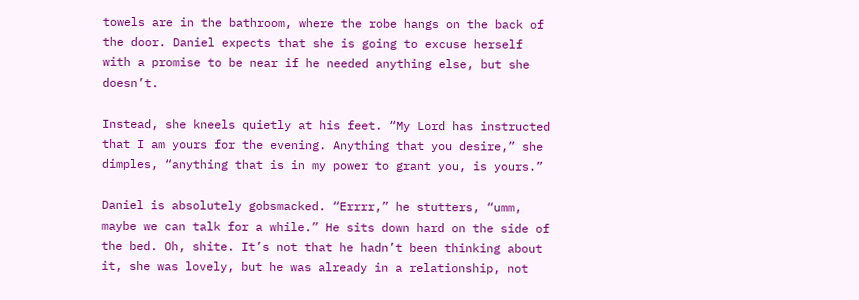towels are in the bathroom, where the robe hangs on the back of the door. Daniel expects that she is going to excuse herself with a promise to be near if he needed anything else, but she doesn’t.

Instead, she kneels quietly at his feet. “My Lord has instructed that I am yours for the evening. Anything that you desire,” she dimples, “anything that is in my power to grant you, is yours.”

Daniel is absolutely gobsmacked. “Errrr,” he stutters, “umm, maybe we can talk for a while.” He sits down hard on the side of the bed. Oh, shite. It’s not that he hadn’t been thinking about it, she was lovely, but he was already in a relationship, not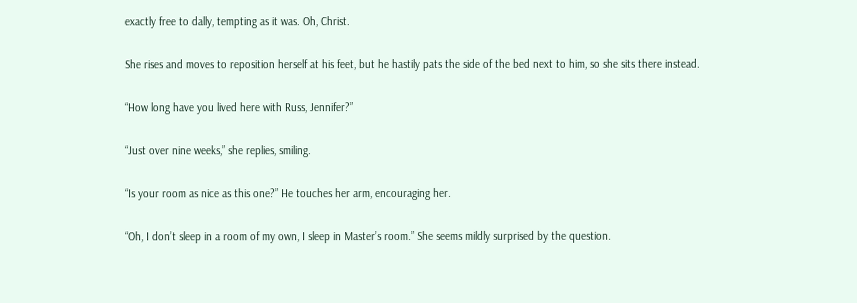exactly free to dally, tempting as it was. Oh, Christ.

She rises and moves to reposition herself at his feet, but he hastily pats the side of the bed next to him, so she sits there instead.

“How long have you lived here with Russ, Jennifer?”

“Just over nine weeks,” she replies, smiling.

“Is your room as nice as this one?” He touches her arm, encouraging her.

“Oh, I don’t sleep in a room of my own, I sleep in Master’s room.” She seems mildly surprised by the question.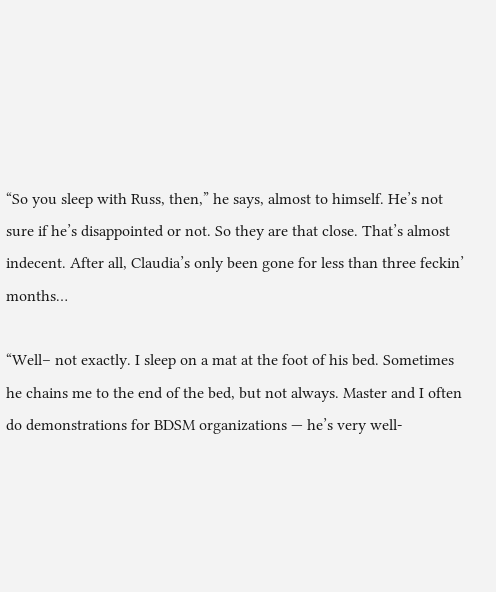“So you sleep with Russ, then,” he says, almost to himself. He’s not sure if he’s disappointed or not. So they are that close. That’s almost indecent. After all, Claudia’s only been gone for less than three feckin’ months…

“Well– not exactly. I sleep on a mat at the foot of his bed. Sometimes he chains me to the end of the bed, but not always. Master and I often do demonstrations for BDSM organizations — he’s very well-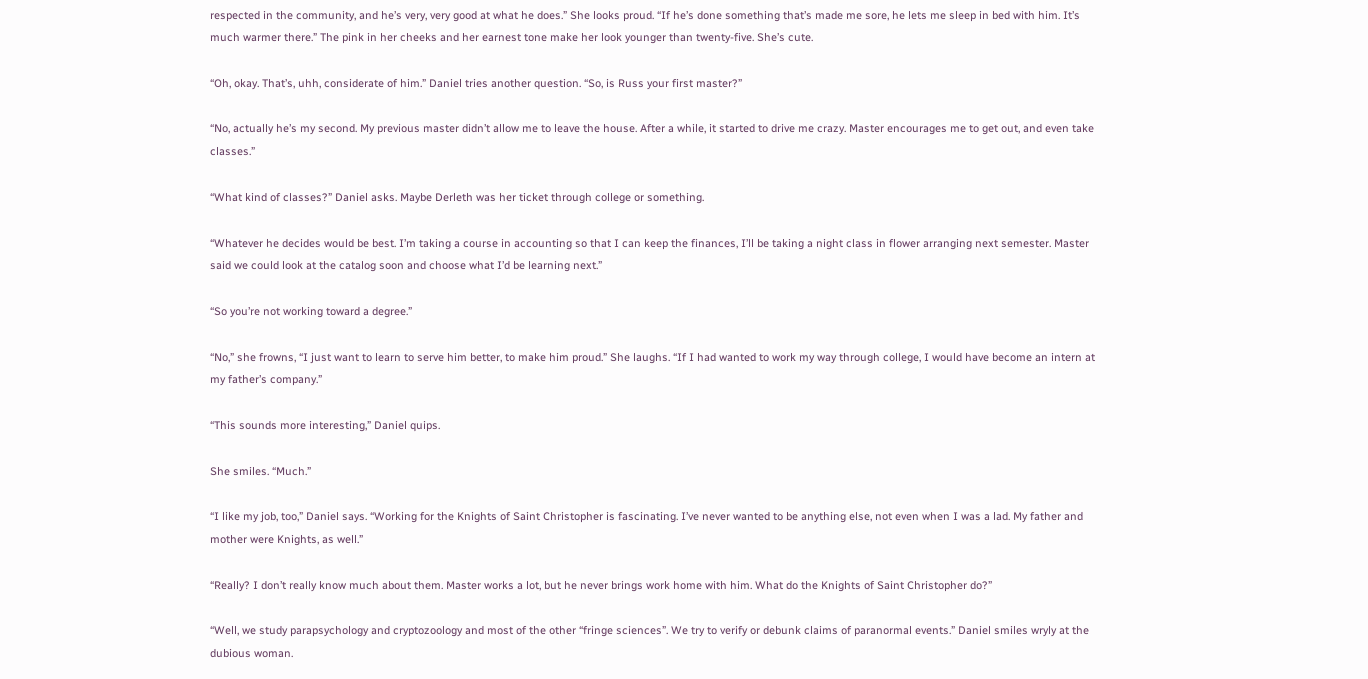respected in the community, and he’s very, very good at what he does.” She looks proud. “If he’s done something that’s made me sore, he lets me sleep in bed with him. It’s much warmer there.” The pink in her cheeks and her earnest tone make her look younger than twenty-five. She’s cute.

“Oh, okay. That’s, uhh, considerate of him.” Daniel tries another question. “So, is Russ your first master?”

“No, actually he’s my second. My previous master didn’t allow me to leave the house. After a while, it started to drive me crazy. Master encourages me to get out, and even take classes.”

“What kind of classes?” Daniel asks. Maybe Derleth was her ticket through college or something.

“Whatever he decides would be best. I’m taking a course in accounting so that I can keep the finances, I’ll be taking a night class in flower arranging next semester. Master said we could look at the catalog soon and choose what I’d be learning next.”

“So you’re not working toward a degree.”

“No,” she frowns, “I just want to learn to serve him better, to make him proud.” She laughs. “If I had wanted to work my way through college, I would have become an intern at my father’s company.”

“This sounds more interesting,” Daniel quips.

She smiles. “Much.”

“I like my job, too,” Daniel says. “Working for the Knights of Saint Christopher is fascinating. I’ve never wanted to be anything else, not even when I was a lad. My father and mother were Knights, as well.”

“Really? I don’t really know much about them. Master works a lot, but he never brings work home with him. What do the Knights of Saint Christopher do?”

“Well, we study parapsychology and cryptozoology and most of the other “fringe sciences”. We try to verify or debunk claims of paranormal events.” Daniel smiles wryly at the dubious woman.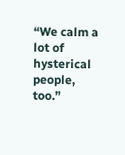“We calm a lot of hysterical people, too.”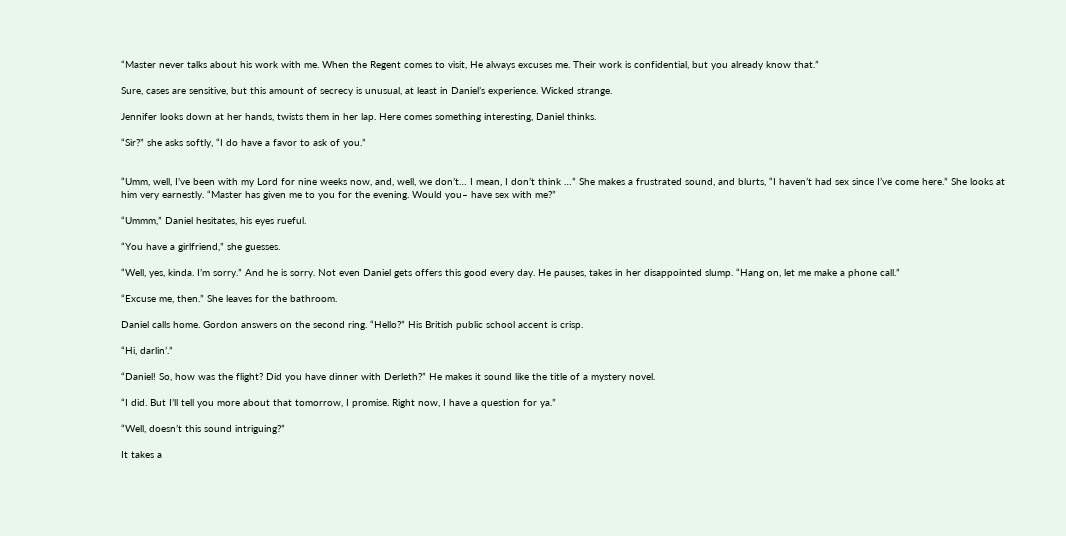“Master never talks about his work with me. When the Regent comes to visit, He always excuses me. Their work is confidential, but you already know that.”

Sure, cases are sensitive, but this amount of secrecy is unusual, at least in Daniel’s experience. Wicked strange.

Jennifer looks down at her hands, twists them in her lap. Here comes something interesting, Daniel thinks.

“Sir?” she asks softly, “I do have a favor to ask of you.”


“Umm, well, I’ve been with my Lord for nine weeks now, and, well, we don’t… I mean, I don’t think …” She makes a frustrated sound, and blurts, “I haven’t had sex since I’ve come here.” She looks at him very earnestly. “Master has given me to you for the evening. Would you– have sex with me?”

“Ummm,” Daniel hesitates, his eyes rueful.

“You have a girlfriend,” she guesses.

“Well, yes, kinda. I’m sorry.” And he is sorry. Not even Daniel gets offers this good every day. He pauses, takes in her disappointed slump. “Hang on, let me make a phone call.”

“Excuse me, then.” She leaves for the bathroom.

Daniel calls home. Gordon answers on the second ring. “Hello?” His British public school accent is crisp.

“Hi, darlin’.”

“Daniel! So, how was the flight? Did you have dinner with Derleth?” He makes it sound like the title of a mystery novel.

“I did. But I’ll tell you more about that tomorrow, I promise. Right now, I have a question for ya.”

“Well, doesn’t this sound intriguing?”

It takes a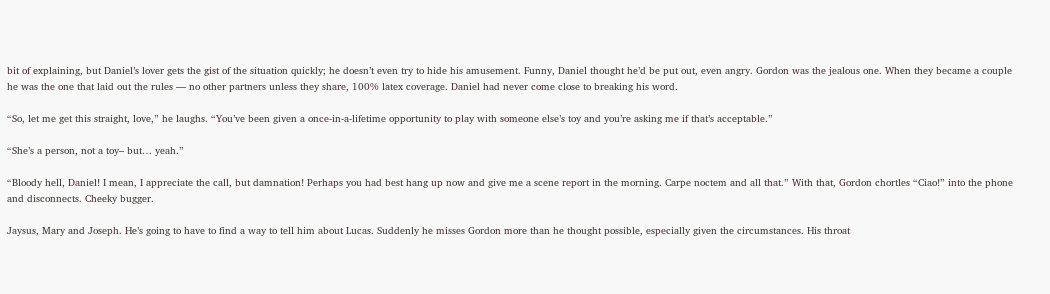bit of explaining, but Daniel’s lover gets the gist of the situation quickly; he doesn’t even try to hide his amusement. Funny, Daniel thought he’d be put out, even angry. Gordon was the jealous one. When they became a couple he was the one that laid out the rules — no other partners unless they share, 100% latex coverage. Daniel had never come close to breaking his word.

“So, let me get this straight, love,” he laughs. “You’ve been given a once-in-a-lifetime opportunity to play with someone else’s toy and you’re asking me if that’s acceptable.”

“She’s a person, not a toy– but… yeah.”

“Bloody hell, Daniel! I mean, I appreciate the call, but damnation! Perhaps you had best hang up now and give me a scene report in the morning. Carpe noctem and all that.” With that, Gordon chortles “Ciao!” into the phone and disconnects. Cheeky bugger.

Jaysus, Mary and Joseph. He’s going to have to find a way to tell him about Lucas. Suddenly he misses Gordon more than he thought possible, especially given the circumstances. His throat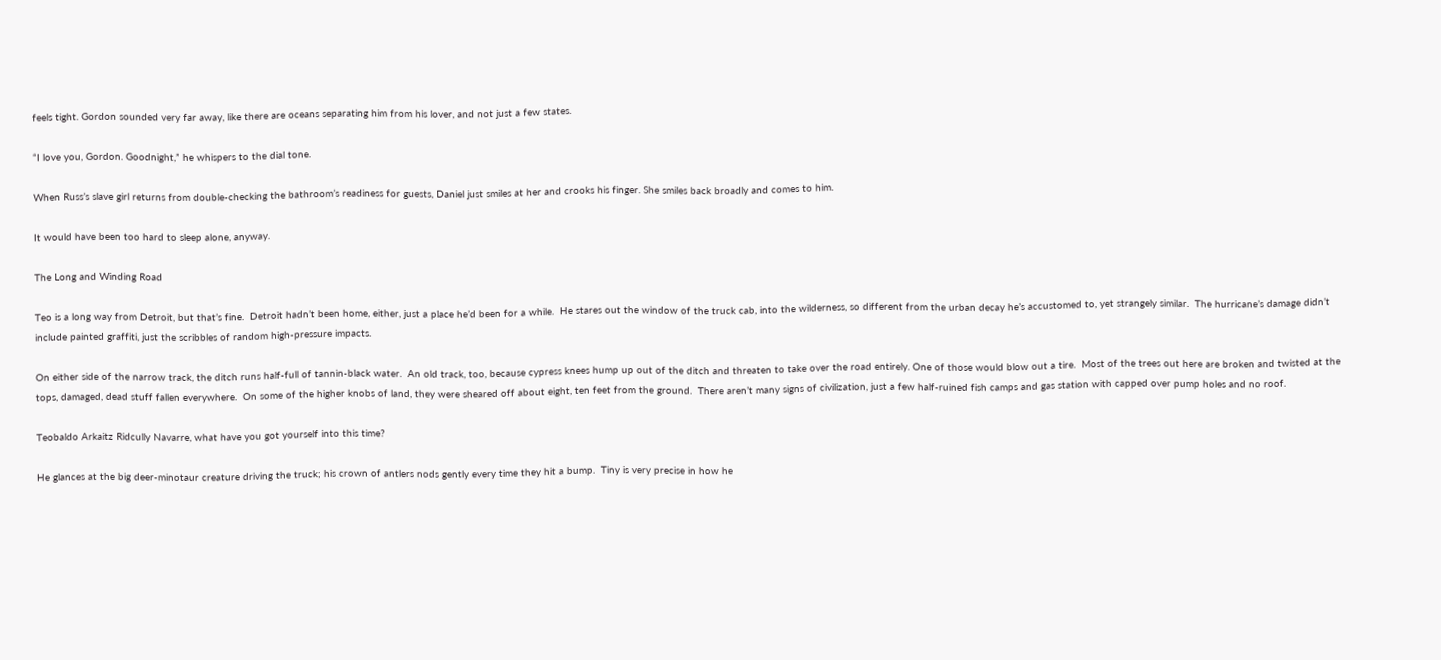feels tight. Gordon sounded very far away, like there are oceans separating him from his lover, and not just a few states.

“I love you, Gordon. Goodnight,” he whispers to the dial tone.

When Russ’s slave girl returns from double-checking the bathroom’s readiness for guests, Daniel just smiles at her and crooks his finger. She smiles back broadly and comes to him.

It would have been too hard to sleep alone, anyway.

The Long and Winding Road

Teo is a long way from Detroit, but that’s fine.  Detroit hadn’t been home, either, just a place he’d been for a while.  He stares out the window of the truck cab, into the wilderness, so different from the urban decay he’s accustomed to, yet strangely similar.  The hurricane’s damage didn’t include painted graffiti, just the scribbles of random high-pressure impacts.

On either side of the narrow track, the ditch runs half-full of tannin-black water.  An old track, too, because cypress knees hump up out of the ditch and threaten to take over the road entirely. One of those would blow out a tire.  Most of the trees out here are broken and twisted at the tops, damaged, dead stuff fallen everywhere.  On some of the higher knobs of land, they were sheared off about eight, ten feet from the ground.  There aren’t many signs of civilization, just a few half-ruined fish camps and gas station with capped over pump holes and no roof.

Teobaldo Arkaitz Ridcully Navarre, what have you got yourself into this time?

He glances at the big deer-minotaur creature driving the truck; his crown of antlers nods gently every time they hit a bump.  Tiny is very precise in how he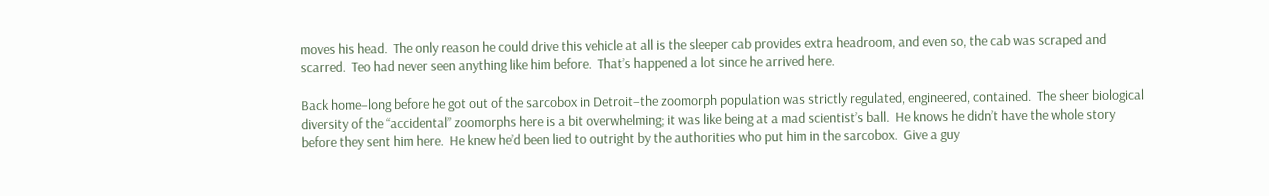moves his head.  The only reason he could drive this vehicle at all is the sleeper cab provides extra headroom, and even so, the cab was scraped and scarred.  Teo had never seen anything like him before.  That’s happened a lot since he arrived here.

Back home–long before he got out of the sarcobox in Detroit–the zoomorph population was strictly regulated, engineered, contained.  The sheer biological diversity of the “accidental” zoomorphs here is a bit overwhelming; it was like being at a mad scientist’s ball.  He knows he didn’t have the whole story before they sent him here.  He knew he’d been lied to outright by the authorities who put him in the sarcobox.  Give a guy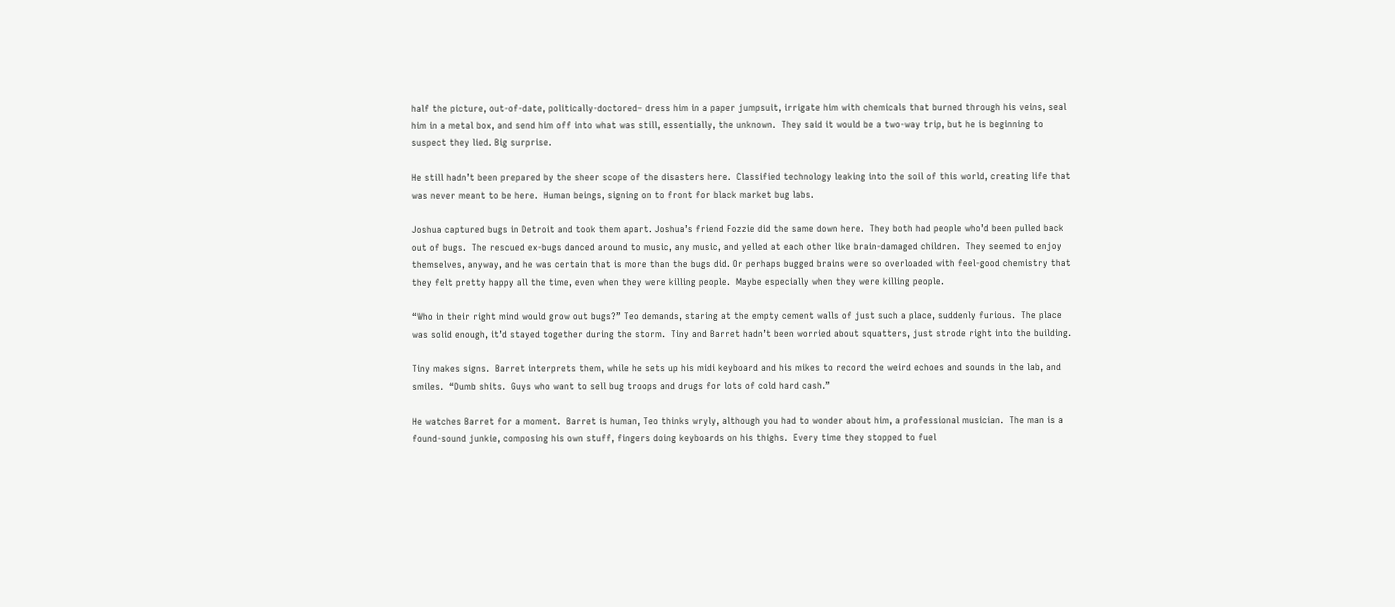half the picture, out-of-date, politically-doctored– dress him in a paper jumpsuit, irrigate him with chemicals that burned through his veins, seal him in a metal box, and send him off into what was still, essentially, the unknown.  They said it would be a two-way trip, but he is beginning to suspect they lied. Big surprise.

He still hadn’t been prepared by the sheer scope of the disasters here.  Classified technology leaking into the soil of this world, creating life that was never meant to be here.  Human beings, signing on to front for black market bug labs.

Joshua captured bugs in Detroit and took them apart. Joshua’s friend Fozzie did the same down here.  They both had people who’d been pulled back out of bugs.  The rescued ex-bugs danced around to music, any music, and yelled at each other like brain-damaged children.  They seemed to enjoy themselves, anyway, and he was certain that is more than the bugs did. Or perhaps bugged brains were so overloaded with feel-good chemistry that they felt pretty happy all the time, even when they were killing people.  Maybe especially when they were killing people.

“Who in their right mind would grow out bugs?” Teo demands, staring at the empty cement walls of just such a place, suddenly furious.  The place was solid enough, it’d stayed together during the storm.  Tiny and Barret hadn’t been worried about squatters, just strode right into the building.

Tiny makes signs.  Barret interprets them, while he sets up his midi keyboard and his mikes to record the weird echoes and sounds in the lab, and smiles.  “Dumb shits.  Guys who want to sell bug troops and drugs for lots of cold hard cash.”

He watches Barret for a moment.  Barret is human, Teo thinks wryly, although you had to wonder about him, a professional musician.  The man is a found-sound junkie, composing his own stuff, fingers doing keyboards on his thighs.  Every time they stopped to fuel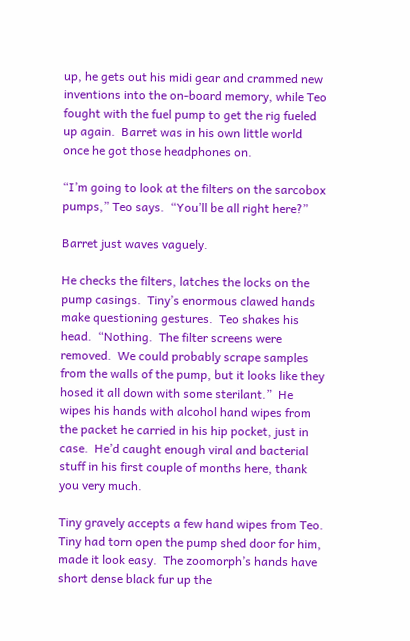up, he gets out his midi gear and crammed new inventions into the on-board memory, while Teo fought with the fuel pump to get the rig fueled up again.  Barret was in his own little world once he got those headphones on.

“I’m going to look at the filters on the sarcobox pumps,” Teo says.  “You’ll be all right here?”

Barret just waves vaguely.

He checks the filters, latches the locks on the pump casings.  Tiny’s enormous clawed hands make questioning gestures.  Teo shakes his head.  “Nothing.  The filter screens were removed.  We could probably scrape samples from the walls of the pump, but it looks like they hosed it all down with some sterilant.”  He wipes his hands with alcohol hand wipes from the packet he carried in his hip pocket, just in case.  He’d caught enough viral and bacterial stuff in his first couple of months here, thank you very much.

Tiny gravely accepts a few hand wipes from Teo.  Tiny had torn open the pump shed door for him, made it look easy.  The zoomorph’s hands have short dense black fur up the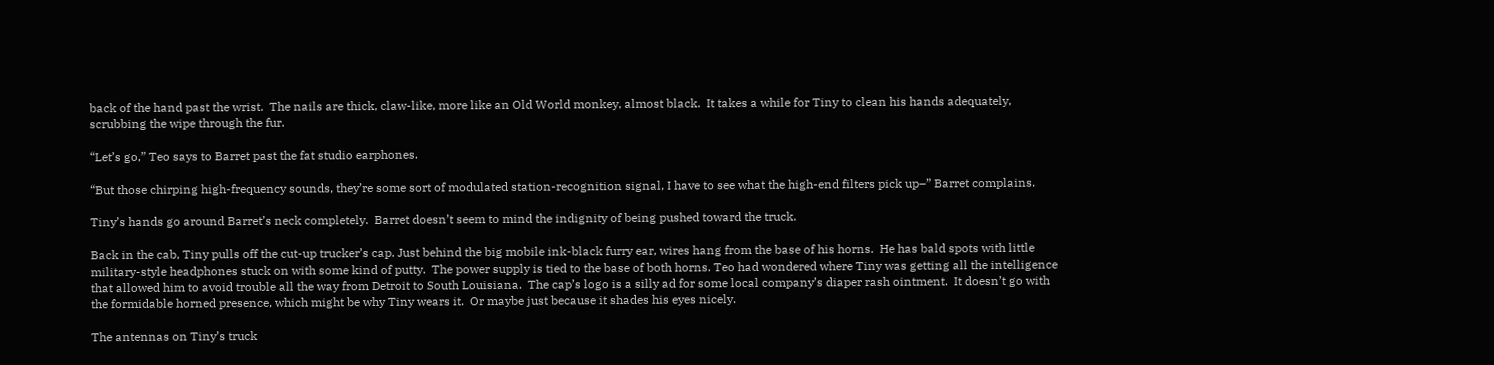back of the hand past the wrist.  The nails are thick, claw-like, more like an Old World monkey, almost black.  It takes a while for Tiny to clean his hands adequately, scrubbing the wipe through the fur.

“Let’s go,” Teo says to Barret past the fat studio earphones.

“But those chirping high-frequency sounds, they’re some sort of modulated station-recognition signal, I have to see what the high-end filters pick up–” Barret complains.

Tiny’s hands go around Barret’s neck completely.  Barret doesn’t seem to mind the indignity of being pushed toward the truck.

Back in the cab, Tiny pulls off the cut-up trucker’s cap. Just behind the big mobile ink-black furry ear, wires hang from the base of his horns.  He has bald spots with little military-style headphones stuck on with some kind of putty.  The power supply is tied to the base of both horns. Teo had wondered where Tiny was getting all the intelligence that allowed him to avoid trouble all the way from Detroit to South Louisiana.  The cap’s logo is a silly ad for some local company’s diaper rash ointment.  It doesn’t go with the formidable horned presence, which might be why Tiny wears it.  Or maybe just because it shades his eyes nicely.

The antennas on Tiny’s truck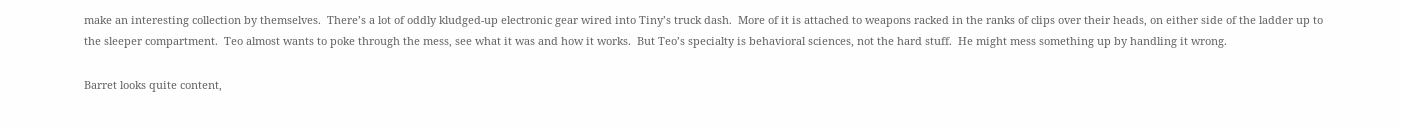make an interesting collection by themselves.  There’s a lot of oddly kludged-up electronic gear wired into Tiny’s truck dash.  More of it is attached to weapons racked in the ranks of clips over their heads, on either side of the ladder up to the sleeper compartment.  Teo almost wants to poke through the mess, see what it was and how it works.  But Teo’s specialty is behavioral sciences, not the hard stuff.  He might mess something up by handling it wrong.

Barret looks quite content,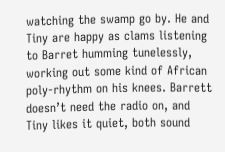watching the swamp go by. He and Tiny are happy as clams listening to Barret humming tunelessly, working out some kind of African poly-rhythm on his knees. Barrett doesn’t need the radio on, and Tiny likes it quiet, both sound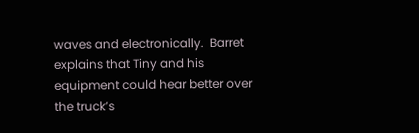waves and electronically.  Barret explains that Tiny and his equipment could hear better over the truck’s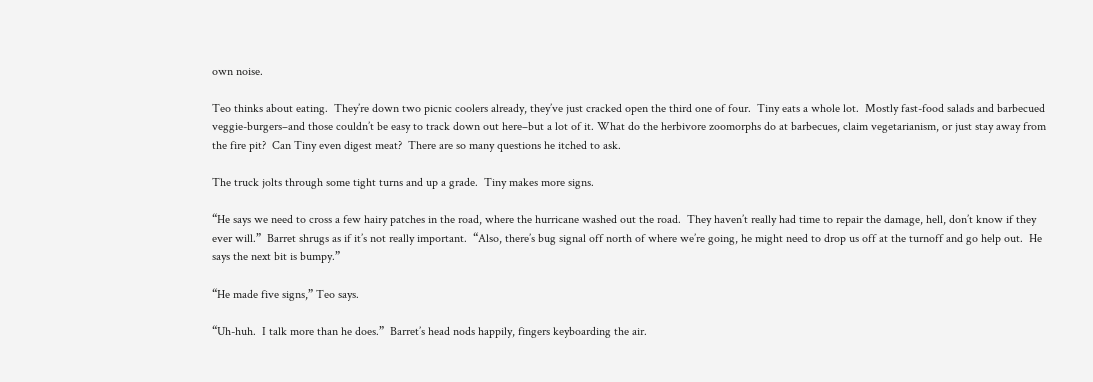own noise.

Teo thinks about eating.  They’re down two picnic coolers already, they’ve just cracked open the third one of four.  Tiny eats a whole lot.  Mostly fast-food salads and barbecued veggie-burgers–and those couldn’t be easy to track down out here–but a lot of it. What do the herbivore zoomorphs do at barbecues, claim vegetarianism, or just stay away from the fire pit?  Can Tiny even digest meat?  There are so many questions he itched to ask.

The truck jolts through some tight turns and up a grade.  Tiny makes more signs.

“He says we need to cross a few hairy patches in the road, where the hurricane washed out the road.  They haven’t really had time to repair the damage, hell, don’t know if they ever will.”  Barret shrugs as if it’s not really important.  “Also, there’s bug signal off north of where we’re going, he might need to drop us off at the turnoff and go help out.  He says the next bit is bumpy.”

“He made five signs,” Teo says.

“Uh-huh.  I talk more than he does.”  Barret’s head nods happily, fingers keyboarding the air.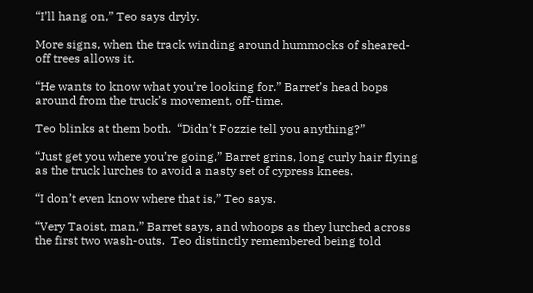“I’ll hang on,” Teo says dryly.

More signs, when the track winding around hummocks of sheared-off trees allows it.

“He wants to know what you’re looking for.” Barret’s head bops around from the truck’s movement, off-time.

Teo blinks at them both.  “Didn’t Fozzie tell you anything?”

“Just get you where you’re going,” Barret grins, long curly hair flying as the truck lurches to avoid a nasty set of cypress knees.

“I don’t even know where that is,” Teo says.

“Very Taoist, man,” Barret says, and whoops as they lurched across the first two wash-outs.  Teo distinctly remembered being told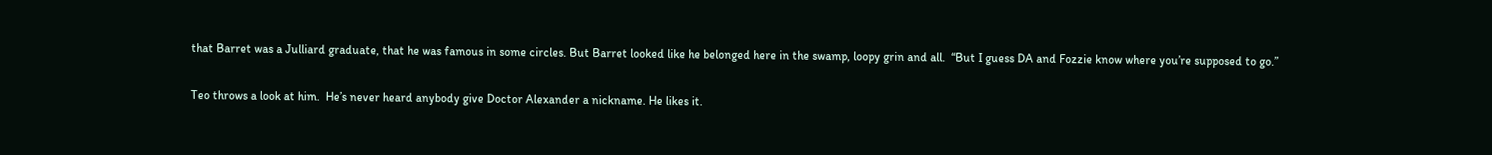that Barret was a Julliard graduate, that he was famous in some circles. But Barret looked like he belonged here in the swamp, loopy grin and all.  “But I guess DA and Fozzie know where you’re supposed to go.”

Teo throws a look at him.  He’s never heard anybody give Doctor Alexander a nickname. He likes it.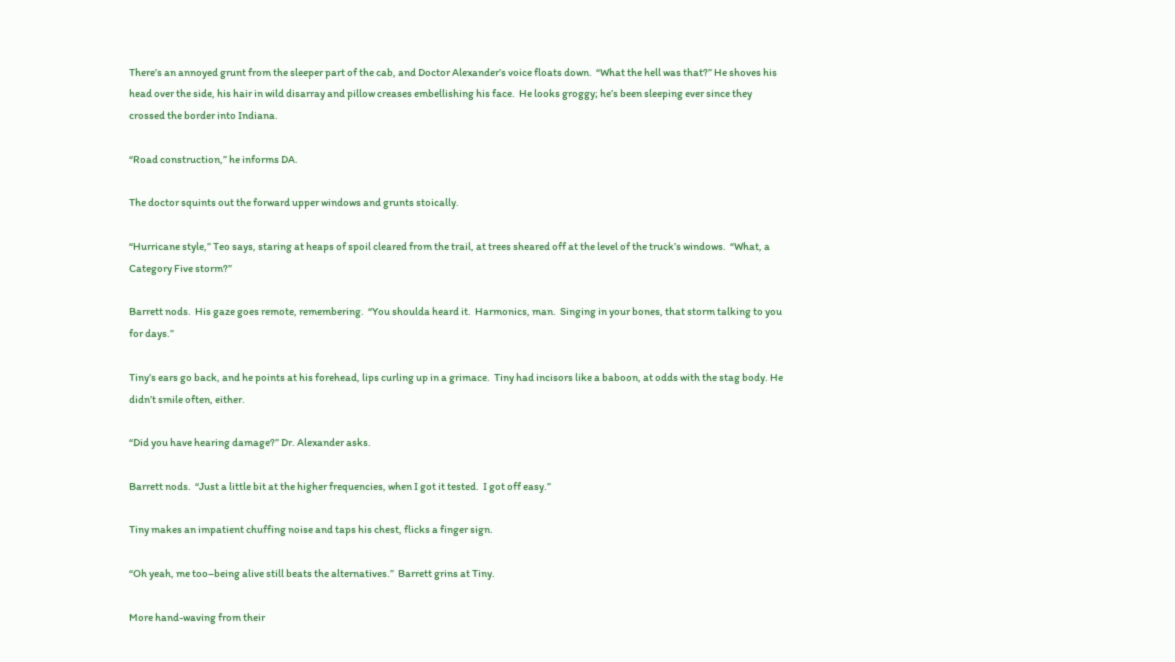There’s an annoyed grunt from the sleeper part of the cab, and Doctor Alexander’s voice floats down.  “What the hell was that?” He shoves his head over the side, his hair in wild disarray and pillow creases embellishing his face.  He looks groggy; he’s been sleeping ever since they crossed the border into Indiana.

“Road construction,” he informs DA.

The doctor squints out the forward upper windows and grunts stoically.

“Hurricane style,” Teo says, staring at heaps of spoil cleared from the trail, at trees sheared off at the level of the truck’s windows.  “What, a Category Five storm?”

Barrett nods.  His gaze goes remote, remembering.  “You shoulda heard it.  Harmonics, man.  Singing in your bones, that storm talking to you for days.”

Tiny’s ears go back, and he points at his forehead, lips curling up in a grimace.  Tiny had incisors like a baboon, at odds with the stag body. He didn’t smile often, either.

“Did you have hearing damage?” Dr. Alexander asks.

Barrett nods.  “Just a little bit at the higher frequencies, when I got it tested.  I got off easy.”

Tiny makes an impatient chuffing noise and taps his chest, flicks a finger sign.

“Oh yeah, me too–being alive still beats the alternatives.”  Barrett grins at Tiny.

More hand-waving from their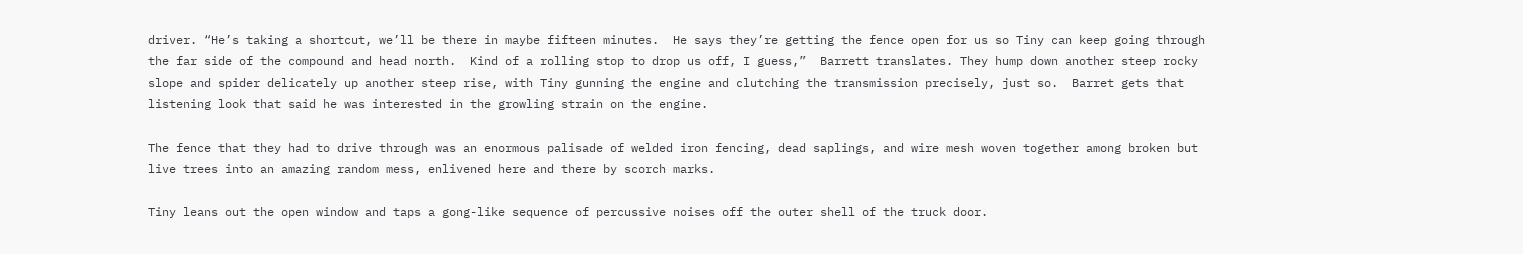driver. “He’s taking a shortcut, we’ll be there in maybe fifteen minutes.  He says they’re getting the fence open for us so Tiny can keep going through the far side of the compound and head north.  Kind of a rolling stop to drop us off, I guess,”  Barrett translates. They hump down another steep rocky slope and spider delicately up another steep rise, with Tiny gunning the engine and clutching the transmission precisely, just so.  Barret gets that listening look that said he was interested in the growling strain on the engine.

The fence that they had to drive through was an enormous palisade of welded iron fencing, dead saplings, and wire mesh woven together among broken but live trees into an amazing random mess, enlivened here and there by scorch marks.

Tiny leans out the open window and taps a gong-like sequence of percussive noises off the outer shell of the truck door.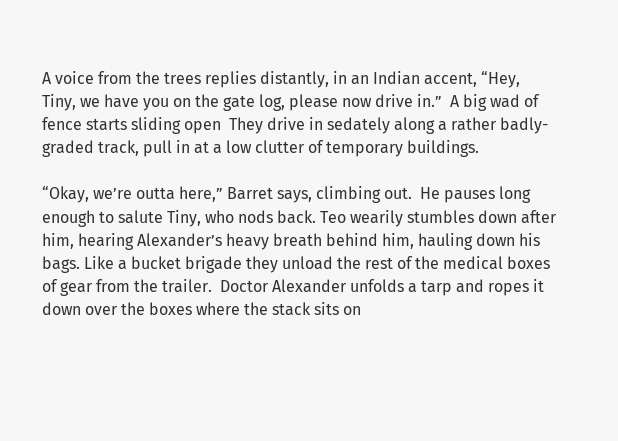A voice from the trees replies distantly, in an Indian accent, “Hey, Tiny, we have you on the gate log, please now drive in.”  A big wad of fence starts sliding open  They drive in sedately along a rather badly-graded track, pull in at a low clutter of temporary buildings.

“Okay, we’re outta here,” Barret says, climbing out.  He pauses long enough to salute Tiny, who nods back. Teo wearily stumbles down after him, hearing Alexander’s heavy breath behind him, hauling down his bags. Like a bucket brigade they unload the rest of the medical boxes of gear from the trailer.  Doctor Alexander unfolds a tarp and ropes it down over the boxes where the stack sits on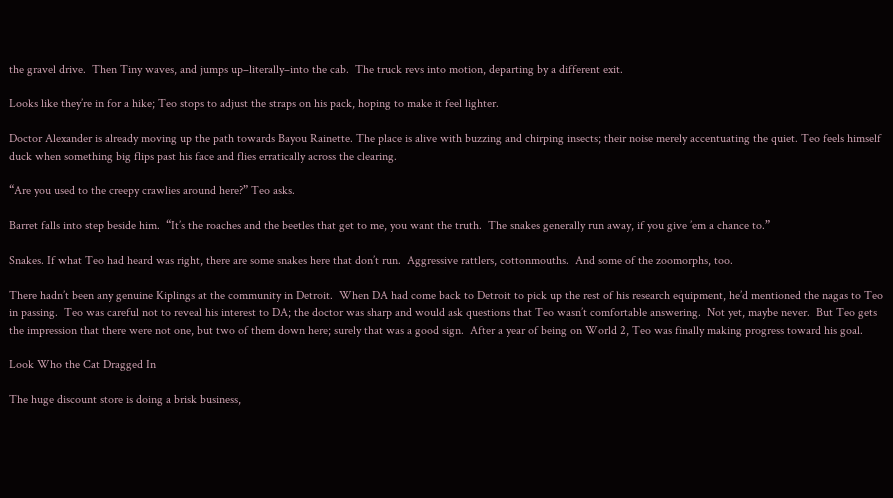the gravel drive.  Then Tiny waves, and jumps up–literally–into the cab.  The truck revs into motion, departing by a different exit.

Looks like they’re in for a hike; Teo stops to adjust the straps on his pack, hoping to make it feel lighter.

Doctor Alexander is already moving up the path towards Bayou Rainette. The place is alive with buzzing and chirping insects; their noise merely accentuating the quiet. Teo feels himself duck when something big flips past his face and flies erratically across the clearing.

“Are you used to the creepy crawlies around here?” Teo asks.

Barret falls into step beside him.  “It’s the roaches and the beetles that get to me, you want the truth.  The snakes generally run away, if you give ’em a chance to.”

Snakes. If what Teo had heard was right, there are some snakes here that don’t run.  Aggressive rattlers, cottonmouths.  And some of the zoomorphs, too.

There hadn’t been any genuine Kiplings at the community in Detroit.  When DA had come back to Detroit to pick up the rest of his research equipment, he’d mentioned the nagas to Teo in passing.  Teo was careful not to reveal his interest to DA; the doctor was sharp and would ask questions that Teo wasn’t comfortable answering.  Not yet, maybe never.  But Teo gets the impression that there were not one, but two of them down here; surely that was a good sign.  After a year of being on World 2, Teo was finally making progress toward his goal.

Look Who the Cat Dragged In

The huge discount store is doing a brisk business,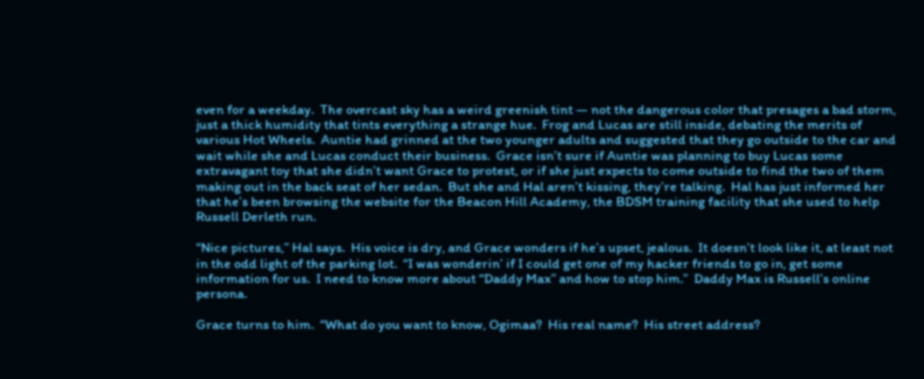even for a weekday.  The overcast sky has a weird greenish tint — not the dangerous color that presages a bad storm, just a thick humidity that tints everything a strange hue.  Frog and Lucas are still inside, debating the merits of various Hot Wheels.  Auntie had grinned at the two younger adults and suggested that they go outside to the car and wait while she and Lucas conduct their business.  Grace isn’t sure if Auntie was planning to buy Lucas some extravagant toy that she didn’t want Grace to protest, or if she just expects to come outside to find the two of them making out in the back seat of her sedan.  But she and Hal aren’t kissing, they’re talking.  Hal has just informed her that he’s been browsing the website for the Beacon Hill Academy, the BDSM training facility that she used to help Russell Derleth run.

“Nice pictures,” Hal says.  His voice is dry, and Grace wonders if he’s upset, jealous.  It doesn’t look like it, at least not in the odd light of the parking lot.  “I was wonderin’ if I could get one of my hacker friends to go in, get some information for us.  I need to know more about “Daddy Max” and how to stop him.”  Daddy Max is Russell’s online persona.

Grace turns to him.  “What do you want to know, Ogimaa?  His real name?  His street address?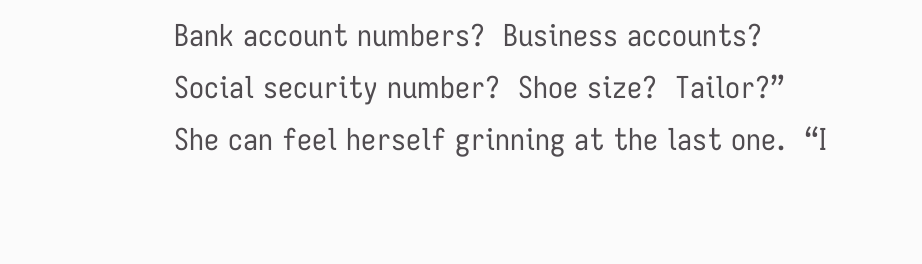Bank account numbers?  Business accounts?  Social security number?  Shoe size?  Tailor?”  She can feel herself grinning at the last one.  “I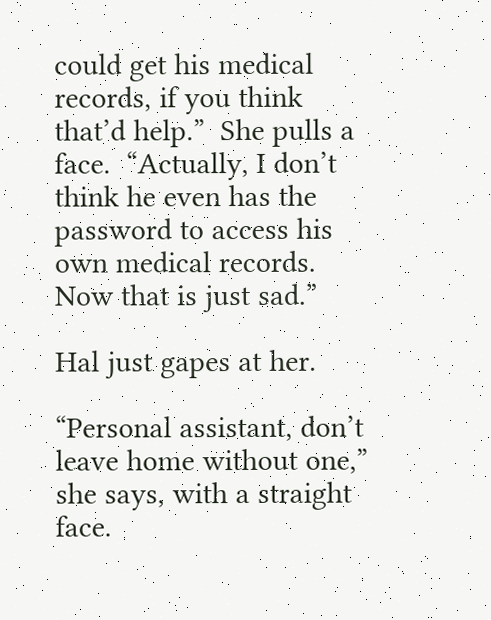could get his medical records, if you think that’d help.”  She pulls a face.  “Actually, I don’t think he even has the password to access his own medical records.  Now that is just sad.”

Hal just gapes at her.

“Personal assistant, don’t leave home without one,” she says, with a straight face.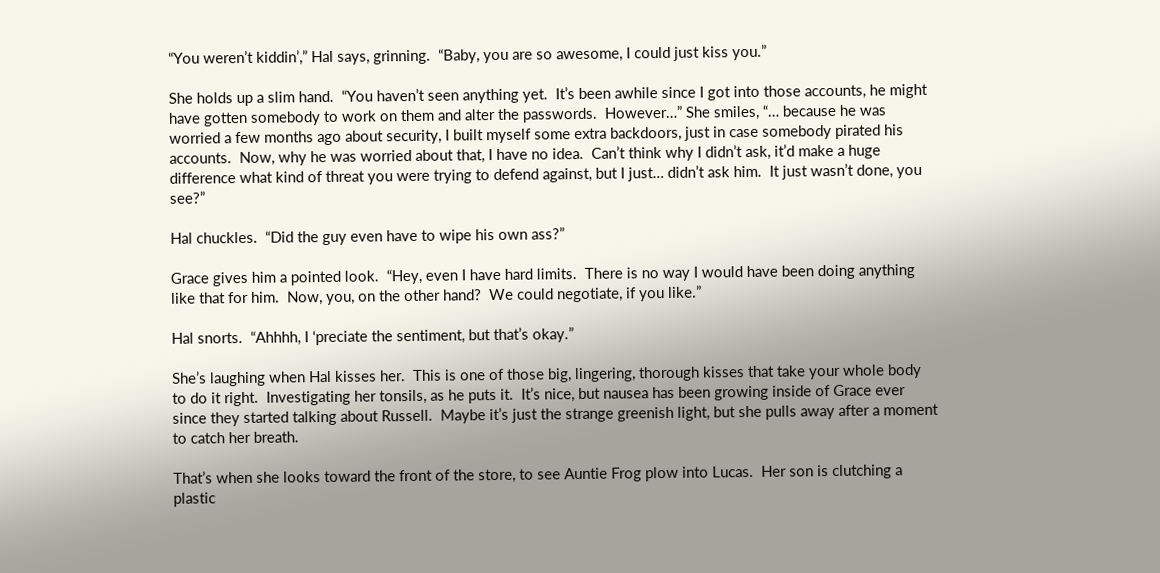“You weren’t kiddin’,” Hal says, grinning.  “Baby, you are so awesome, I could just kiss you.”

She holds up a slim hand.  “You haven’t seen anything yet.  It’s been awhile since I got into those accounts, he might have gotten somebody to work on them and alter the passwords.  However…” She smiles, “… because he was worried a few months ago about security, I built myself some extra backdoors, just in case somebody pirated his accounts.  Now, why he was worried about that, I have no idea.  Can’t think why I didn’t ask, it’d make a huge difference what kind of threat you were trying to defend against, but I just… didn’t ask him.  It just wasn’t done, you see?”

Hal chuckles.  “Did the guy even have to wipe his own ass?”

Grace gives him a pointed look.  “Hey, even I have hard limits.  There is no way I would have been doing anything like that for him.  Now, you, on the other hand?  We could negotiate, if you like.”

Hal snorts.  “Ahhhh, I ‘preciate the sentiment, but that’s okay.”

She’s laughing when Hal kisses her.  This is one of those big, lingering, thorough kisses that take your whole body to do it right.  Investigating her tonsils, as he puts it.  It’s nice, but nausea has been growing inside of Grace ever since they started talking about Russell.  Maybe it’s just the strange greenish light, but she pulls away after a moment to catch her breath.

That’s when she looks toward the front of the store, to see Auntie Frog plow into Lucas.  Her son is clutching a plastic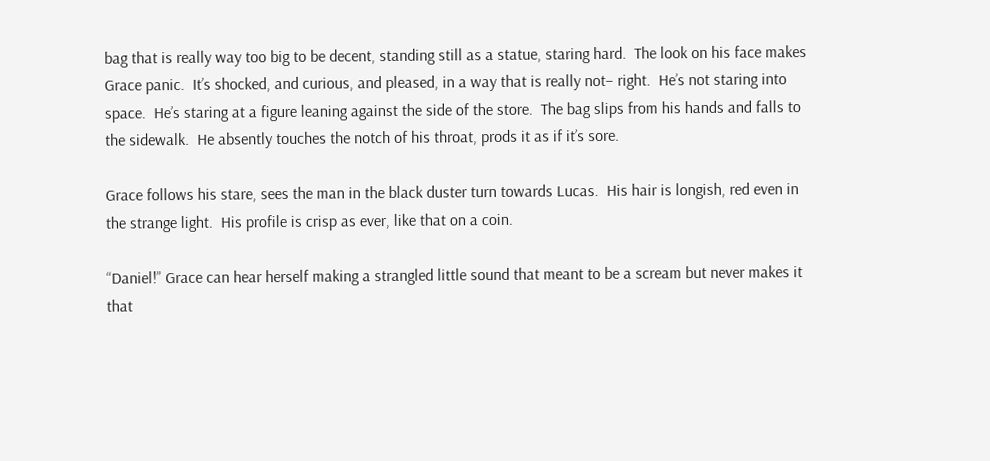bag that is really way too big to be decent, standing still as a statue, staring hard.  The look on his face makes Grace panic.  It’s shocked, and curious, and pleased, in a way that is really not– right.  He’s not staring into space.  He’s staring at a figure leaning against the side of the store.  The bag slips from his hands and falls to the sidewalk.  He absently touches the notch of his throat, prods it as if it’s sore.

Grace follows his stare, sees the man in the black duster turn towards Lucas.  His hair is longish, red even in the strange light.  His profile is crisp as ever, like that on a coin.

“Daniel!” Grace can hear herself making a strangled little sound that meant to be a scream but never makes it that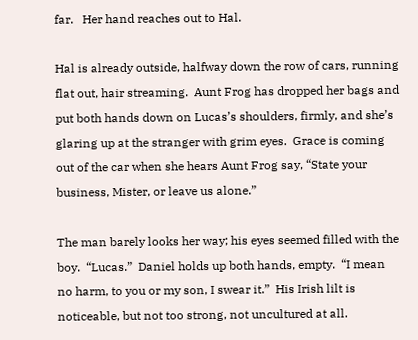far.   Her hand reaches out to Hal.

Hal is already outside, halfway down the row of cars, running flat out, hair streaming.  Aunt Frog has dropped her bags and put both hands down on Lucas’s shoulders, firmly, and she’s glaring up at the stranger with grim eyes.  Grace is coming out of the car when she hears Aunt Frog say, “State your business, Mister, or leave us alone.”

The man barely looks her way; his eyes seemed filled with the boy.  “Lucas.”  Daniel holds up both hands, empty.  “I mean no harm, to you or my son, I swear it.”  His Irish lilt is noticeable, but not too strong, not uncultured at all.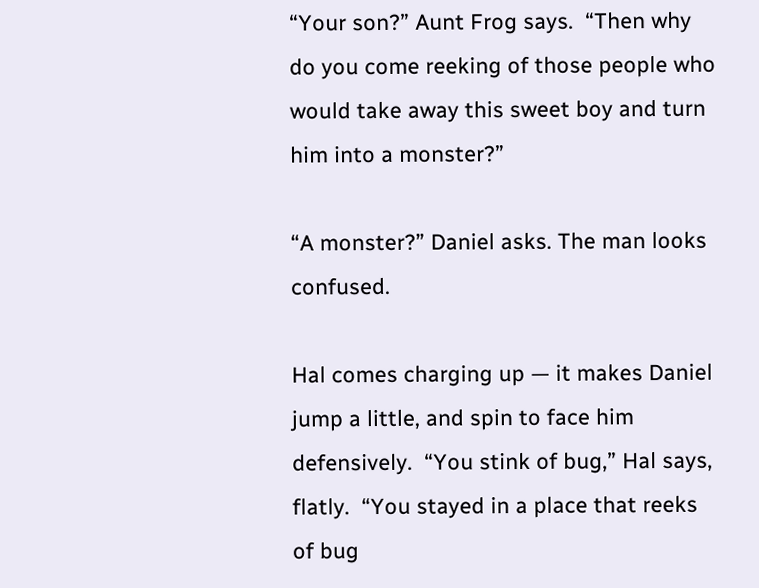“Your son?” Aunt Frog says.  “Then why do you come reeking of those people who would take away this sweet boy and turn him into a monster?”

“A monster?” Daniel asks. The man looks confused.

Hal comes charging up — it makes Daniel jump a little, and spin to face him defensively.  “You stink of bug,” Hal says, flatly.  “You stayed in a place that reeks of bug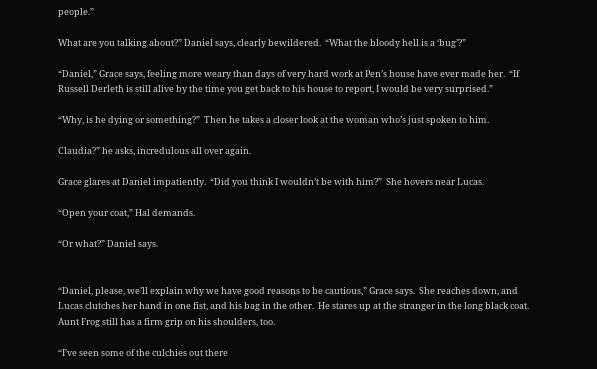people.”

What are you talking about?” Daniel says, clearly bewildered.  “What the bloody hell is a ‘bug’?”

“Daniel,” Grace says, feeling more weary than days of very hard work at Pen’s house have ever made her.  “If Russell Derleth is still alive by the time you get back to his house to report, I would be very surprised.”

“Why, is he dying or something?”  Then he takes a closer look at the woman who’s just spoken to him.

Claudia?” he asks, incredulous all over again.

Grace glares at Daniel impatiently.  “Did you think I wouldn’t be with him?”  She hovers near Lucas.

“Open your coat,” Hal demands.

“Or what?” Daniel says.


“Daniel, please, we’ll explain why we have good reasons to be cautious,” Grace says.  She reaches down, and Lucas clutches her hand in one fist, and his bag in the other.  He stares up at the stranger in the long black coat.  Aunt Frog still has a firm grip on his shoulders, too.

“I’ve seen some of the culchies out there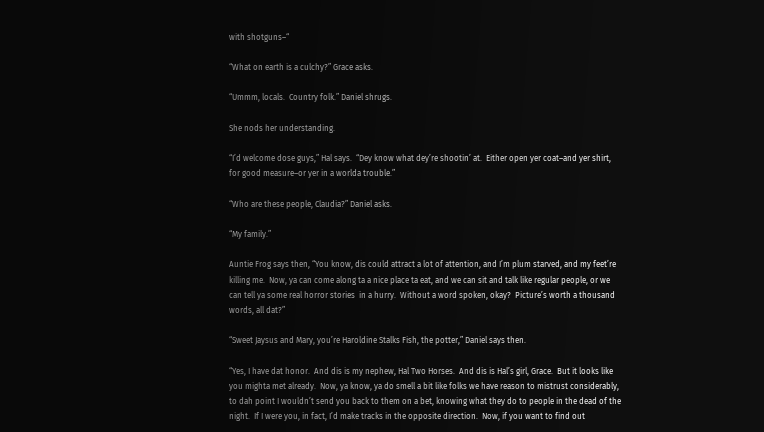with shotguns–“

“What on earth is a culchy?” Grace asks.

“Ummm, locals.  Country folk.” Daniel shrugs.

She nods her understanding.

“I’d welcome dose guys,” Hal says.  “Dey know what dey’re shootin’ at.  Either open yer coat–and yer shirt, for good measure–or yer in a worlda trouble.”

“Who are these people, Claudia?” Daniel asks.

“My family.”

Auntie Frog says then, “You know, dis could attract a lot of attention, and I’m plum starved, and my feet’re killing me.  Now, ya can come along ta a nice place ta eat, and we can sit and talk like regular people, or we can tell ya some real horror stories  in a hurry.  Without a word spoken, okay?  Picture’s worth a thousand words, all dat?”

“Sweet Jaysus and Mary, you’re Haroldine Stalks Fish, the potter,” Daniel says then.

“Yes, I have dat honor.  And dis is my nephew, Hal Two Horses.  And dis is Hal’s girl, Grace.  But it looks like you mighta met already.  Now, ya know, ya do smell a bit like folks we have reason to mistrust considerably, to dah point I wouldn’t send you back to them on a bet, knowing what they do to people in the dead of the night.  If I were you, in fact, I’d make tracks in the opposite direction.  Now, if you want to find out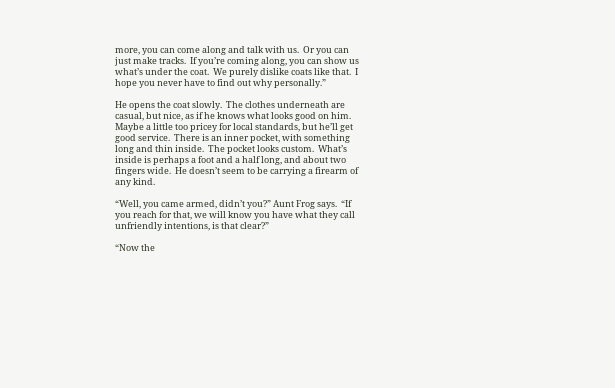more, you can come along and talk with us.  Or you can just make tracks.  If you’re coming along, you can show us what’s under the coat.  We purely dislike coats like that.  I hope you never have to find out why personally.”

He opens the coat slowly.  The clothes underneath are casual, but nice, as if he knows what looks good on him.  Maybe a little too pricey for local standards, but he’ll get good service.  There is an inner pocket, with something long and thin inside.  The pocket looks custom.  What’s inside is perhaps a foot and a half long, and about two fingers wide.  He doesn’t seem to be carrying a firearm of any kind.

“Well, you came armed, didn’t you?” Aunt Frog says.  “If you reach for that, we will know you have what they call unfriendly intentions, is that clear?”

“Now the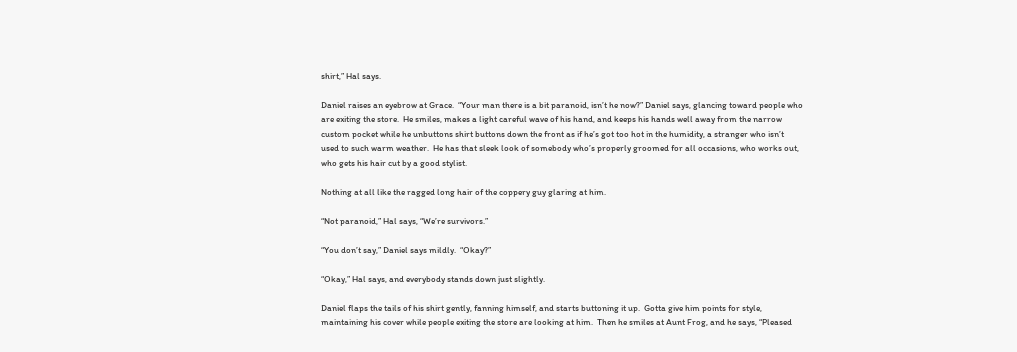shirt,” Hal says.

Daniel raises an eyebrow at Grace.  “Your man there is a bit paranoid, isn’t he now?” Daniel says, glancing toward people who are exiting the store.  He smiles, makes a light careful wave of his hand, and keeps his hands well away from the narrow custom pocket while he unbuttons shirt buttons down the front as if he’s got too hot in the humidity, a stranger who isn’t used to such warm weather.  He has that sleek look of somebody who’s properly groomed for all occasions, who works out, who gets his hair cut by a good stylist.

Nothing at all like the ragged long hair of the coppery guy glaring at him.

“Not paranoid,” Hal says, “We’re survivors.”

“You don’t say,” Daniel says mildly.  “Okay?”

“Okay,” Hal says, and everybody stands down just slightly.

Daniel flaps the tails of his shirt gently, fanning himself, and starts buttoning it up.  Gotta give him points for style, maintaining his cover while people exiting the store are looking at him.  Then he smiles at Aunt Frog, and he says, “Pleased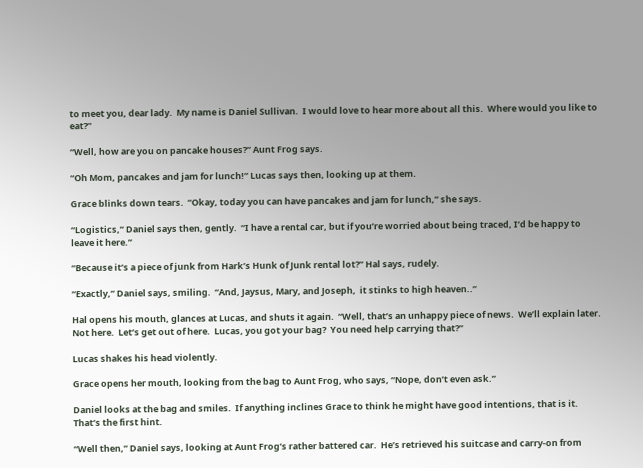to meet you, dear lady.  My name is Daniel Sullivan.  I would love to hear more about all this.  Where would you like to eat?”

“Well, how are you on pancake houses?” Aunt Frog says.

“Oh Mom, pancakes and jam for lunch!” Lucas says then, looking up at them.

Grace blinks down tears.  “Okay, today you can have pancakes and jam for lunch,” she says.

“Logistics,” Daniel says then, gently.  “I have a rental car, but if you’re worried about being traced, I’d be happy to leave it here.”

“Because it’s a piece of junk from Hark’s Hunk of Junk rental lot?” Hal says, rudely.

“Exactly,” Daniel says, smiling.  “And, Jaysus, Mary, and Joseph,  it stinks to high heaven..”

Hal opens his mouth, glances at Lucas, and shuts it again.  “Well, that’s an unhappy piece of news.  We’ll explain later.  Not here.  Let’s get out of here.  Lucas, you got your bag?  You need help carrying that?”

Lucas shakes his head violently.

Grace opens her mouth, looking from the bag to Aunt Frog, who says, “Nope, don’t even ask.”

Daniel looks at the bag and smiles.  If anything inclines Grace to think he might have good intentions, that is it.  That’s the first hint.

“Well then,” Daniel says, looking at Aunt Frog’s rather battered car.  He’s retrieved his suitcase and carry-on from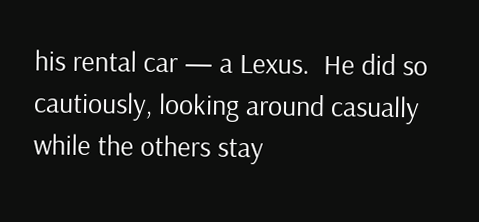his rental car — a Lexus.  He did so cautiously, looking around casually while the others stay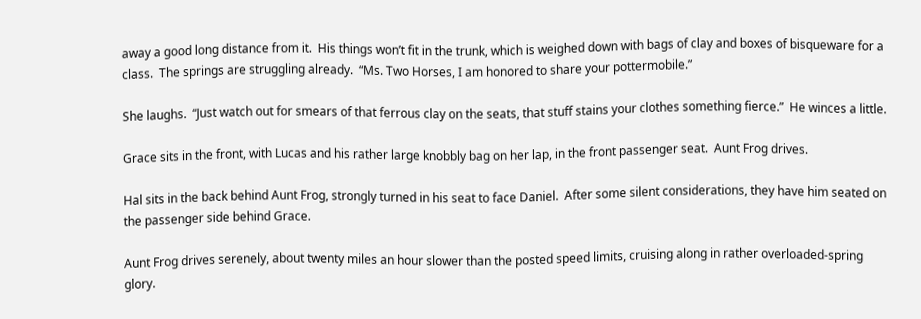away a good long distance from it.  His things won’t fit in the trunk, which is weighed down with bags of clay and boxes of bisqueware for a class.  The springs are struggling already.  “Ms. Two Horses, I am honored to share your pottermobile.”

She laughs.  “Just watch out for smears of that ferrous clay on the seats, that stuff stains your clothes something fierce.”  He winces a little.

Grace sits in the front, with Lucas and his rather large knobbly bag on her lap, in the front passenger seat.  Aunt Frog drives.

Hal sits in the back behind Aunt Frog, strongly turned in his seat to face Daniel.  After some silent considerations, they have him seated on the passenger side behind Grace.

Aunt Frog drives serenely, about twenty miles an hour slower than the posted speed limits, cruising along in rather overloaded-spring glory.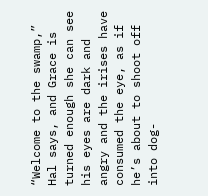“Welcome to the swamp,” Hal says, and Grace is turned enough she can see his eyes are dark and angry and the irises have consumed the eye, as if he’s about to shoot off into dog-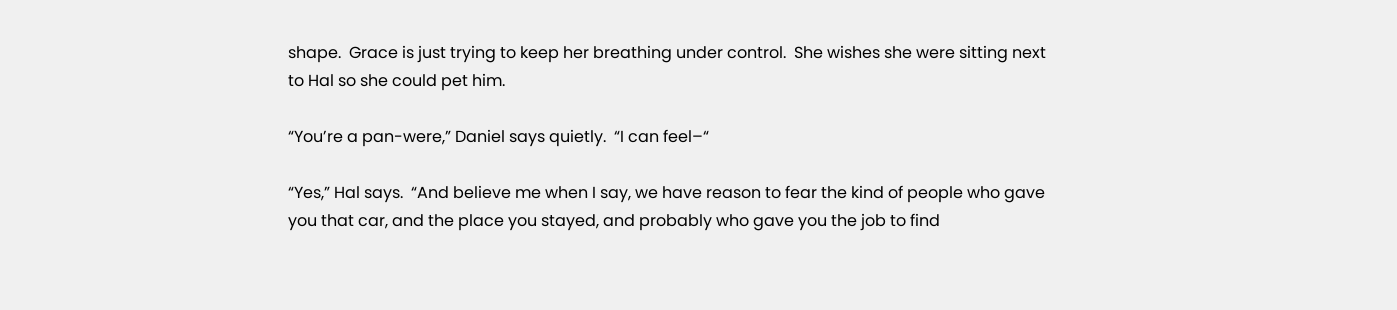shape.  Grace is just trying to keep her breathing under control.  She wishes she were sitting next to Hal so she could pet him.

“You’re a pan-were,” Daniel says quietly.  “I can feel–“

“Yes,” Hal says.  “And believe me when I say, we have reason to fear the kind of people who gave you that car, and the place you stayed, and probably who gave you the job to find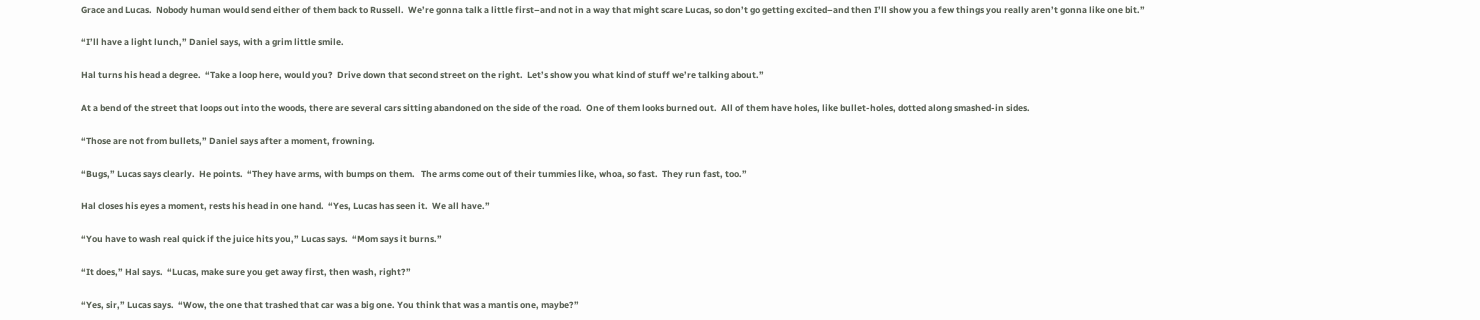Grace and Lucas.  Nobody human would send either of them back to Russell.  We’re gonna talk a little first–and not in a way that might scare Lucas, so don’t go getting excited–and then I’ll show you a few things you really aren’t gonna like one bit.”

“I’ll have a light lunch,” Daniel says, with a grim little smile.

Hal turns his head a degree.  “Take a loop here, would you?  Drive down that second street on the right.  Let’s show you what kind of stuff we’re talking about.”

At a bend of the street that loops out into the woods, there are several cars sitting abandoned on the side of the road.  One of them looks burned out.  All of them have holes, like bullet-holes, dotted along smashed-in sides.

“Those are not from bullets,” Daniel says after a moment, frowning.

“Bugs,” Lucas says clearly.  He points.  “They have arms, with bumps on them.   The arms come out of their tummies like, whoa, so fast.  They run fast, too.”

Hal closes his eyes a moment, rests his head in one hand.  “Yes, Lucas has seen it.  We all have.”

“You have to wash real quick if the juice hits you,” Lucas says.  “Mom says it burns.”

“It does,” Hal says.  “Lucas, make sure you get away first, then wash, right?”

“Yes, sir,” Lucas says.  “Wow, the one that trashed that car was a big one. You think that was a mantis one, maybe?”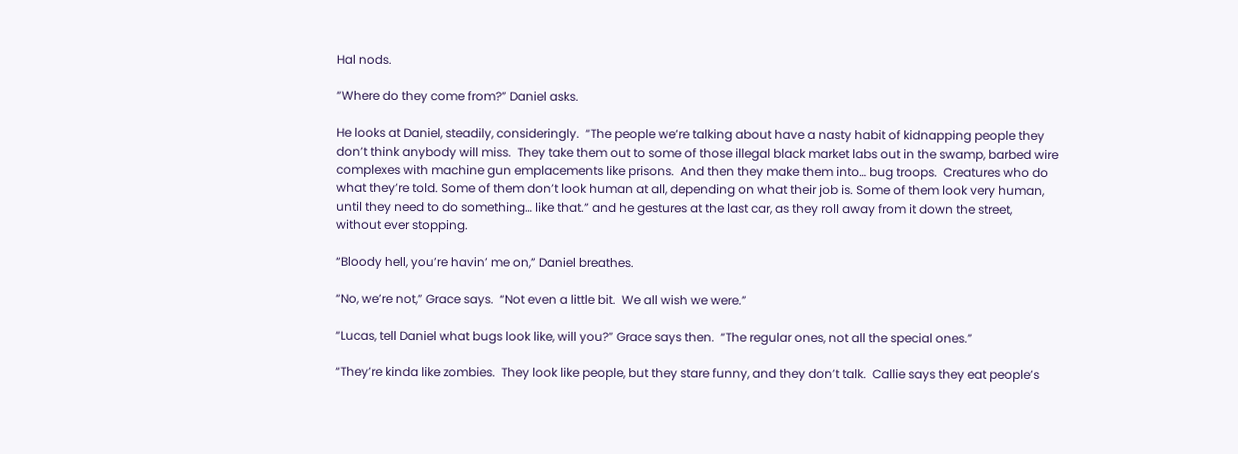Hal nods.

“Where do they come from?” Daniel asks.

He looks at Daniel, steadily, consideringly.  “The people we’re talking about have a nasty habit of kidnapping people they don’t think anybody will miss.  They take them out to some of those illegal black market labs out in the swamp, barbed wire complexes with machine gun emplacements like prisons.  And then they make them into… bug troops.  Creatures who do what they’re told. Some of them don’t look human at all, depending on what their job is. Some of them look very human, until they need to do something… like that.” and he gestures at the last car, as they roll away from it down the street, without ever stopping.

“Bloody hell, you’re havin’ me on,” Daniel breathes.

“No, we’re not,” Grace says.  “Not even a little bit.  We all wish we were.”

“Lucas, tell Daniel what bugs look like, will you?” Grace says then.  “The regular ones, not all the special ones.”

“They’re kinda like zombies.  They look like people, but they stare funny, and they don’t talk.  Callie says they eat people’s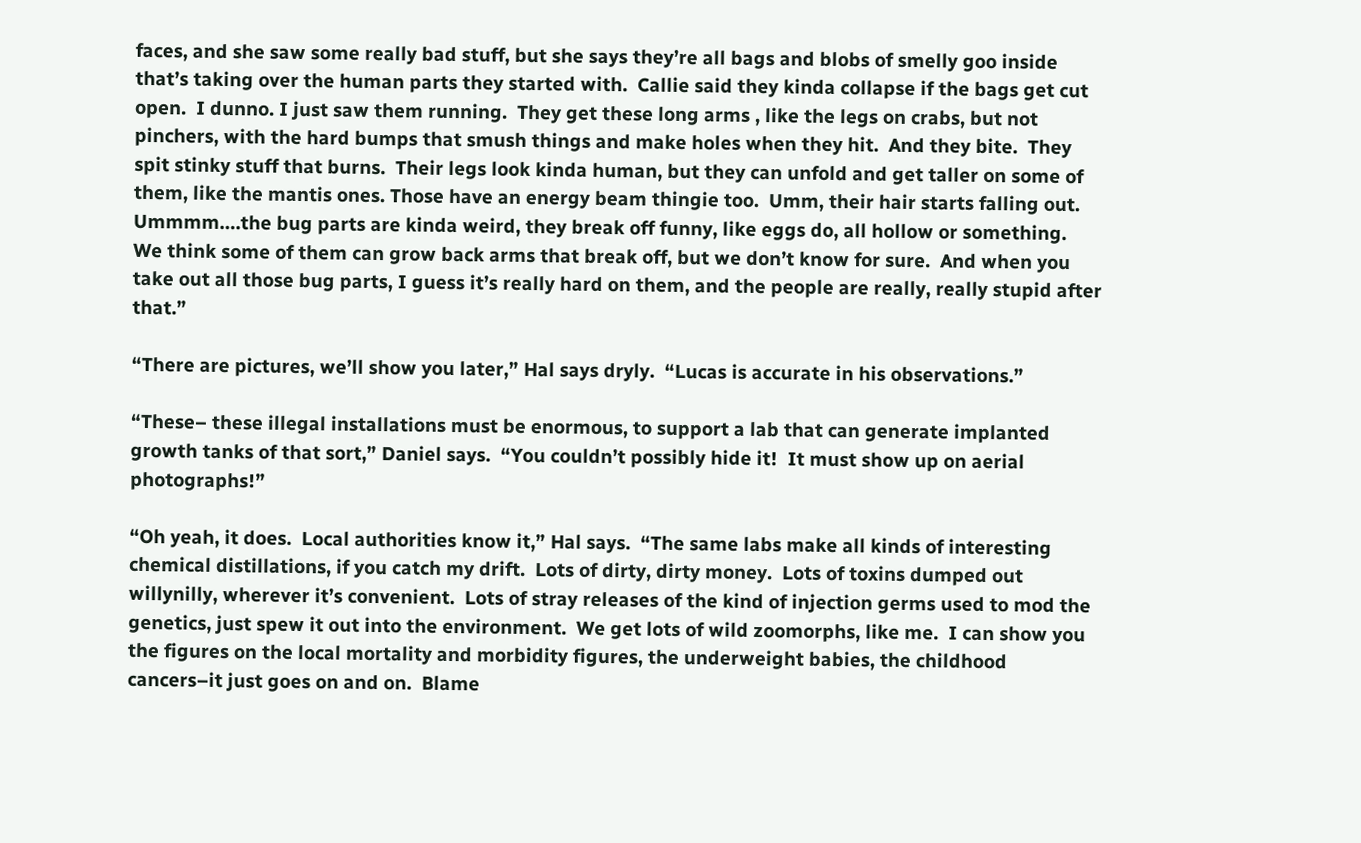faces, and she saw some really bad stuff, but she says they’re all bags and blobs of smelly goo inside that’s taking over the human parts they started with.  Callie said they kinda collapse if the bags get cut open.  I dunno. I just saw them running.  They get these long arms , like the legs on crabs, but not pinchers, with the hard bumps that smush things and make holes when they hit.  And they bite.  They spit stinky stuff that burns.  Their legs look kinda human, but they can unfold and get taller on some of them, like the mantis ones. Those have an energy beam thingie too.  Umm, their hair starts falling out.  Ummmm….the bug parts are kinda weird, they break off funny, like eggs do, all hollow or something.  We think some of them can grow back arms that break off, but we don’t know for sure.  And when you take out all those bug parts, I guess it’s really hard on them, and the people are really, really stupid after that.”

“There are pictures, we’ll show you later,” Hal says dryly.  “Lucas is accurate in his observations.”

“These– these illegal installations must be enormous, to support a lab that can generate implanted growth tanks of that sort,” Daniel says.  “You couldn’t possibly hide it!  It must show up on aerial photographs!”

“Oh yeah, it does.  Local authorities know it,” Hal says.  “The same labs make all kinds of interesting chemical distillations, if you catch my drift.  Lots of dirty, dirty money.  Lots of toxins dumped out willynilly, wherever it’s convenient.  Lots of stray releases of the kind of injection germs used to mod the genetics, just spew it out into the environment.  We get lots of wild zoomorphs, like me.  I can show you the figures on the local mortality and morbidity figures, the underweight babies, the childhood cancers–it just goes on and on.  Blame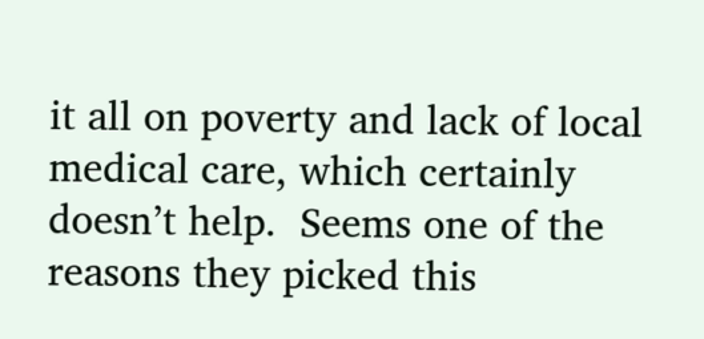it all on poverty and lack of local medical care, which certainly doesn’t help.  Seems one of the reasons they picked this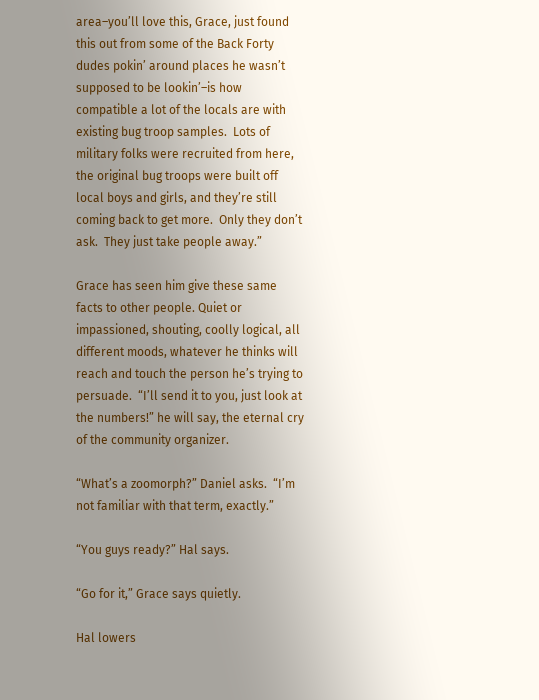area–you’ll love this, Grace, just found this out from some of the Back Forty dudes pokin’ around places he wasn’t supposed to be lookin’–is how compatible a lot of the locals are with existing bug troop samples.  Lots of military folks were recruited from here, the original bug troops were built off local boys and girls, and they’re still coming back to get more.  Only they don’t ask.  They just take people away.”

Grace has seen him give these same facts to other people. Quiet or impassioned, shouting, coolly logical, all different moods, whatever he thinks will reach and touch the person he’s trying to persuade.  “I’ll send it to you, just look at the numbers!” he will say, the eternal cry of the community organizer.

“What’s a zoomorph?” Daniel asks.  “I’m not familiar with that term, exactly.”

“You guys ready?” Hal says.

“Go for it,” Grace says quietly.

Hal lowers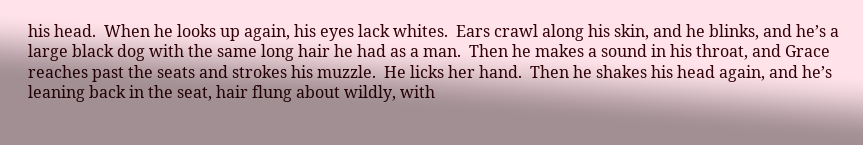his head.  When he looks up again, his eyes lack whites.  Ears crawl along his skin, and he blinks, and he’s a large black dog with the same long hair he had as a man.  Then he makes a sound in his throat, and Grace reaches past the seats and strokes his muzzle.  He licks her hand.  Then he shakes his head again, and he’s leaning back in the seat, hair flung about wildly, with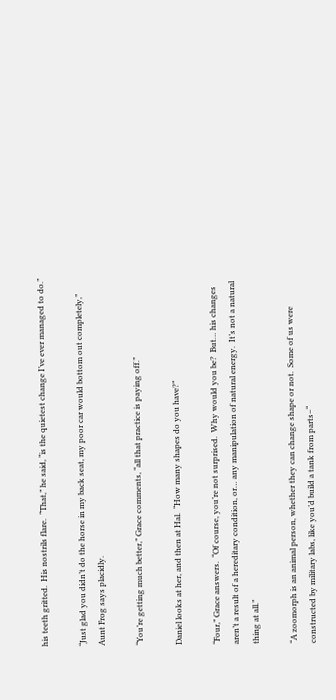his teeth gritted.  His nostrils flare.  “That,” he said, “is the quietest change I’ve ever managed to do.”

“Just glad you didn’t do the horse in my back seat, my poor car would bottom out completely,” Aunt Frog says placidly.

“You’re getting much better,” Grace comments, “all that practice is paying off.”

Daniel looks at her, and then at Hal.  “How many shapes do you have?”

“Four,” Grace answers.  “Of course, you’re not surprised.  Why would you be?  But… his changes aren’t a result of a hereditary condition, or… any manipulation of natural energy.  It’s not a natural thing at all.”

“A zoomorph is an animal person, whether they can change shape or not.  Some of us were constructed by military labs, like you’d build a tank from parts–“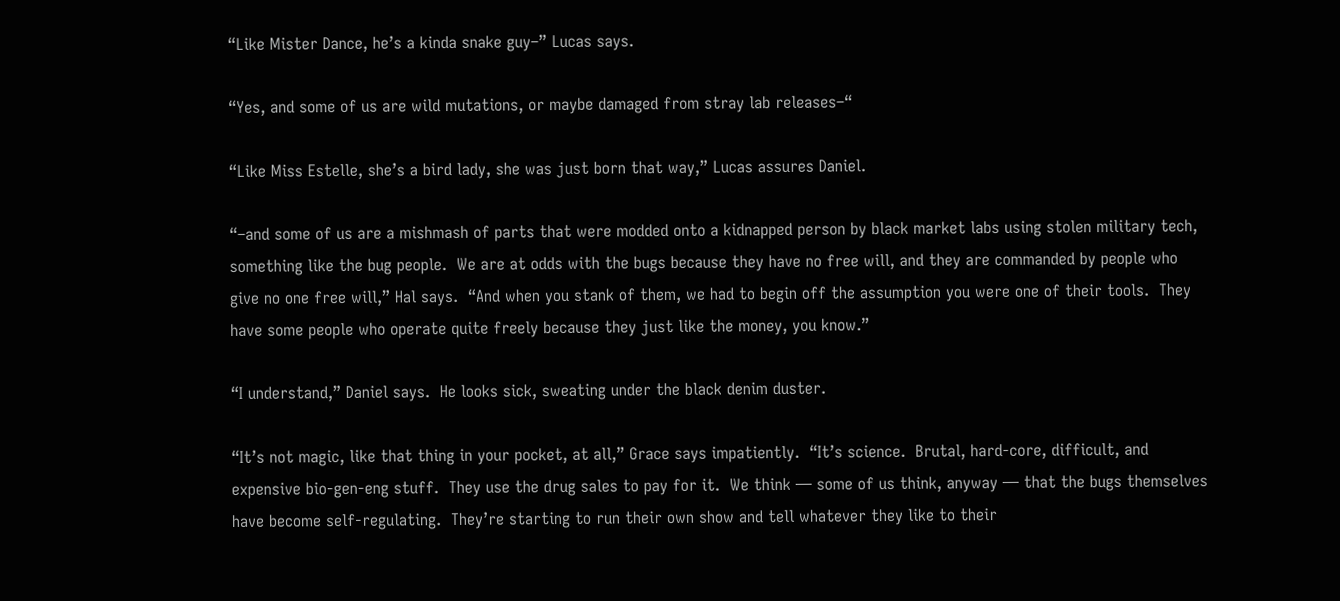“Like Mister Dance, he’s a kinda snake guy–” Lucas says.

“Yes, and some of us are wild mutations, or maybe damaged from stray lab releases–“

“Like Miss Estelle, she’s a bird lady, she was just born that way,” Lucas assures Daniel.

“–and some of us are a mishmash of parts that were modded onto a kidnapped person by black market labs using stolen military tech, something like the bug people.  We are at odds with the bugs because they have no free will, and they are commanded by people who give no one free will,” Hal says.  “And when you stank of them, we had to begin off the assumption you were one of their tools.  They have some people who operate quite freely because they just like the money, you know.”

“I understand,” Daniel says.  He looks sick, sweating under the black denim duster.

“It’s not magic, like that thing in your pocket, at all,” Grace says impatiently.  “It’s science.  Brutal, hard-core, difficult, and expensive bio-gen-eng stuff.  They use the drug sales to pay for it.  We think — some of us think, anyway — that the bugs themselves have become self-regulating.  They’re starting to run their own show and tell whatever they like to their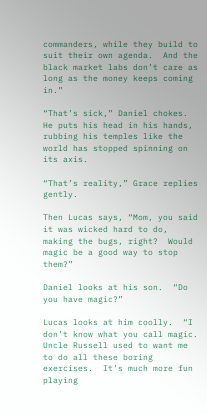commanders, while they build to suit their own agenda.  And the black market labs don’t care as long as the money keeps coming in.”

“That’s sick,” Daniel chokes.  He puts his head in his hands, rubbing his temples like the world has stopped spinning on its axis.

“That’s reality,” Grace replies gently.

Then Lucas says, “Mom, you said it was wicked hard to do, making the bugs, right?  Would magic be a good way to stop them?”

Daniel looks at his son.  “Do you have magic?”

Lucas looks at him coolly.  “I don’t know what you call magic.  Uncle Russell used to want me to do all these boring exercises.  It’s much more fun playing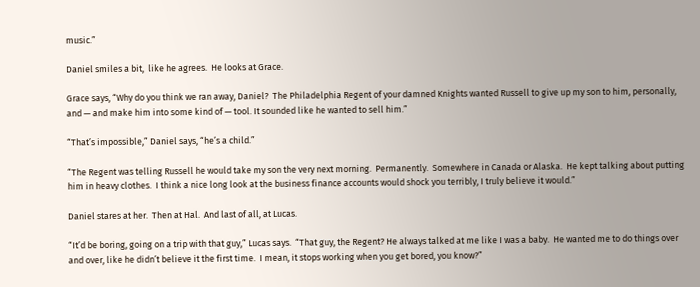music.”

Daniel smiles a bit,  like he agrees.  He looks at Grace.

Grace says, “Why do you think we ran away, Daniel?  The Philadelphia Regent of your damned Knights wanted Russell to give up my son to him, personally, and — and make him into some kind of — tool. It sounded like he wanted to sell him.”

“That’s impossible,” Daniel says, “he’s a child.”

“The Regent was telling Russell he would take my son the very next morning.  Permanently.  Somewhere in Canada or Alaska.  He kept talking about putting him in heavy clothes.  I think a nice long look at the business finance accounts would shock you terribly, I truly believe it would.”

Daniel stares at her.  Then at Hal.  And last of all, at Lucas.

“It’d be boring, going on a trip with that guy,” Lucas says.  “That guy, the Regent? He always talked at me like I was a baby.  He wanted me to do things over and over, like he didn’t believe it the first time.  I mean, it stops working when you get bored, you know?”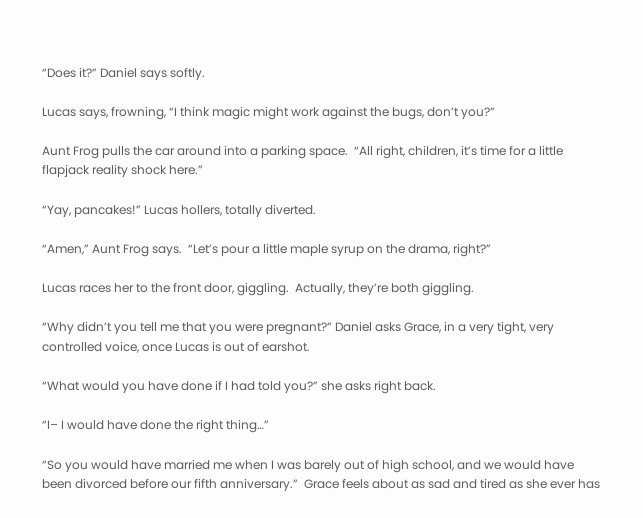“Does it?” Daniel says softly.

Lucas says, frowning, “I think magic might work against the bugs, don’t you?”

Aunt Frog pulls the car around into a parking space.  “All right, children, it’s time for a little flapjack reality shock here.”

“Yay, pancakes!” Lucas hollers, totally diverted.

“Amen,” Aunt Frog says.  “Let’s pour a little maple syrup on the drama, right?”

Lucas races her to the front door, giggling.  Actually, they’re both giggling.

“Why didn’t you tell me that you were pregnant?” Daniel asks Grace, in a very tight, very controlled voice, once Lucas is out of earshot.

“What would you have done if I had told you?” she asks right back.

“I– I would have done the right thing…”

“So you would have married me when I was barely out of high school, and we would have been divorced before our fifth anniversary.”  Grace feels about as sad and tired as she ever has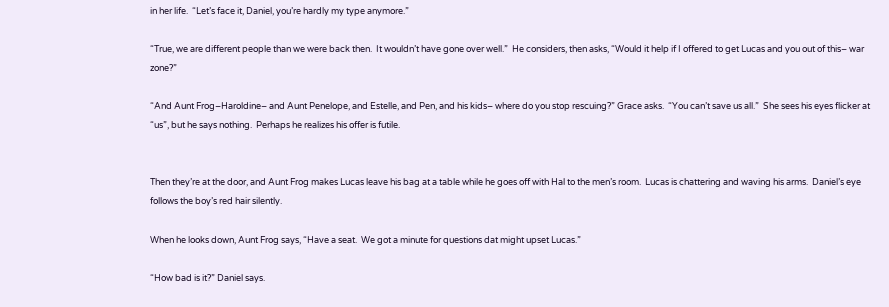in her life.  “Let’s face it, Daniel, you’re hardly my type anymore.”

“True, we are different people than we were back then.  It wouldn’t have gone over well.”  He considers, then asks, “Would it help if I offered to get Lucas and you out of this– war zone?”

“And Aunt Frog–Haroldine– and Aunt Penelope, and Estelle, and Pen, and his kids– where do you stop rescuing?” Grace asks.  “You can’t save us all.”  She sees his eyes flicker at “us”, but he says nothing.  Perhaps he realizes his offer is futile.


Then they’re at the door, and Aunt Frog makes Lucas leave his bag at a table while he goes off with Hal to the men’s room.  Lucas is chattering and waving his arms.  Daniel’s eye follows the boy’s red hair silently.

When he looks down, Aunt Frog says, “Have a seat.  We got a minute for questions dat might upset Lucas.”

“How bad is it?” Daniel says.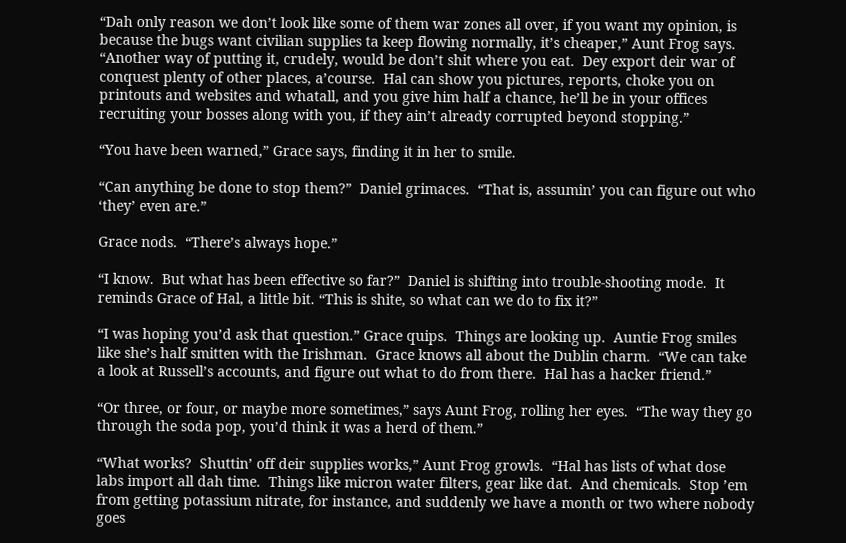“Dah only reason we don’t look like some of them war zones all over, if you want my opinion, is because the bugs want civilian supplies ta keep flowing normally, it’s cheaper,” Aunt Frog says.  “Another way of putting it, crudely, would be don’t shit where you eat.  Dey export deir war of conquest plenty of other places, a’course.  Hal can show you pictures, reports, choke you on printouts and websites and whatall, and you give him half a chance, he’ll be in your offices recruiting your bosses along with you, if they ain’t already corrupted beyond stopping.”

“You have been warned,” Grace says, finding it in her to smile.

“Can anything be done to stop them?”  Daniel grimaces.  “That is, assumin’ you can figure out who ‘they’ even are.”

Grace nods.  “There’s always hope.”

“I know.  But what has been effective so far?”  Daniel is shifting into trouble-shooting mode.  It reminds Grace of Hal, a little bit. “This is shite, so what can we do to fix it?”

“I was hoping you’d ask that question.” Grace quips.  Things are looking up.  Auntie Frog smiles like she’s half smitten with the Irishman.  Grace knows all about the Dublin charm.  “We can take a look at Russell’s accounts, and figure out what to do from there.  Hal has a hacker friend.”

“Or three, or four, or maybe more sometimes,” says Aunt Frog, rolling her eyes.  “The way they go through the soda pop, you’d think it was a herd of them.”

“What works?  Shuttin’ off deir supplies works,” Aunt Frog growls.  “Hal has lists of what dose labs import all dah time.  Things like micron water filters, gear like dat.  And chemicals.  Stop ’em from getting potassium nitrate, for instance, and suddenly we have a month or two where nobody goes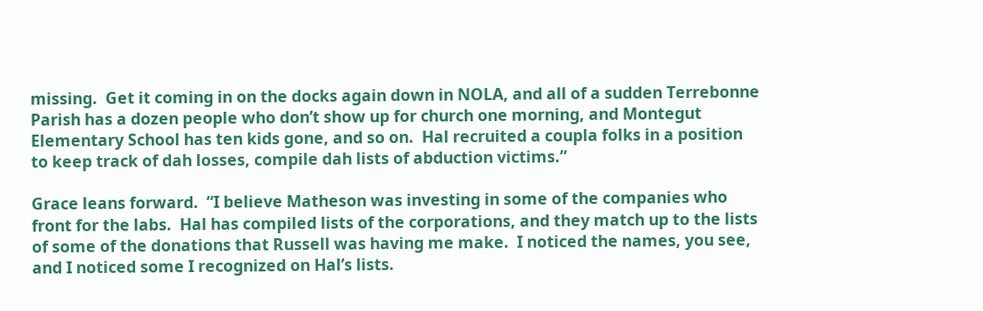missing.  Get it coming in on the docks again down in NOLA, and all of a sudden Terrebonne Parish has a dozen people who don’t show up for church one morning, and Montegut Elementary School has ten kids gone, and so on.  Hal recruited a coupla folks in a position to keep track of dah losses, compile dah lists of abduction victims.”

Grace leans forward.  “I believe Matheson was investing in some of the companies who front for the labs.  Hal has compiled lists of the corporations, and they match up to the lists of some of the donations that Russell was having me make.  I noticed the names, you see, and I noticed some I recognized on Hal’s lists.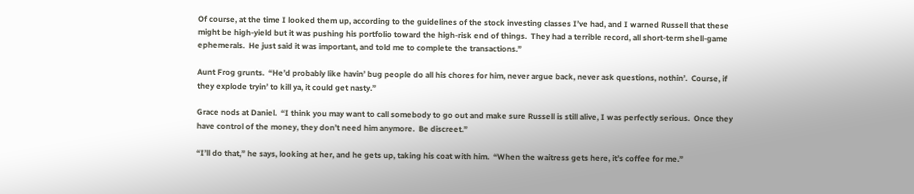Of course, at the time I looked them up, according to the guidelines of the stock investing classes I’ve had, and I warned Russell that these might be high-yield but it was pushing his portfolio toward the high-risk end of things.  They had a terrible record, all short-term shell-game ephemerals.  He just said it was important, and told me to complete the transactions.”

Aunt Frog grunts.  “He’d probably like havin’ bug people do all his chores for him, never argue back, never ask questions, nothin’.  Course, if they explode tryin’ to kill ya, it could get nasty.”

Grace nods at Daniel.  “I think you may want to call somebody to go out and make sure Russell is still alive, I was perfectly serious.  Once they have control of the money, they don’t need him anymore.  Be discreet.”

“I’ll do that,” he says, looking at her, and he gets up, taking his coat with him.  “When the waitress gets here, it’s coffee for me.”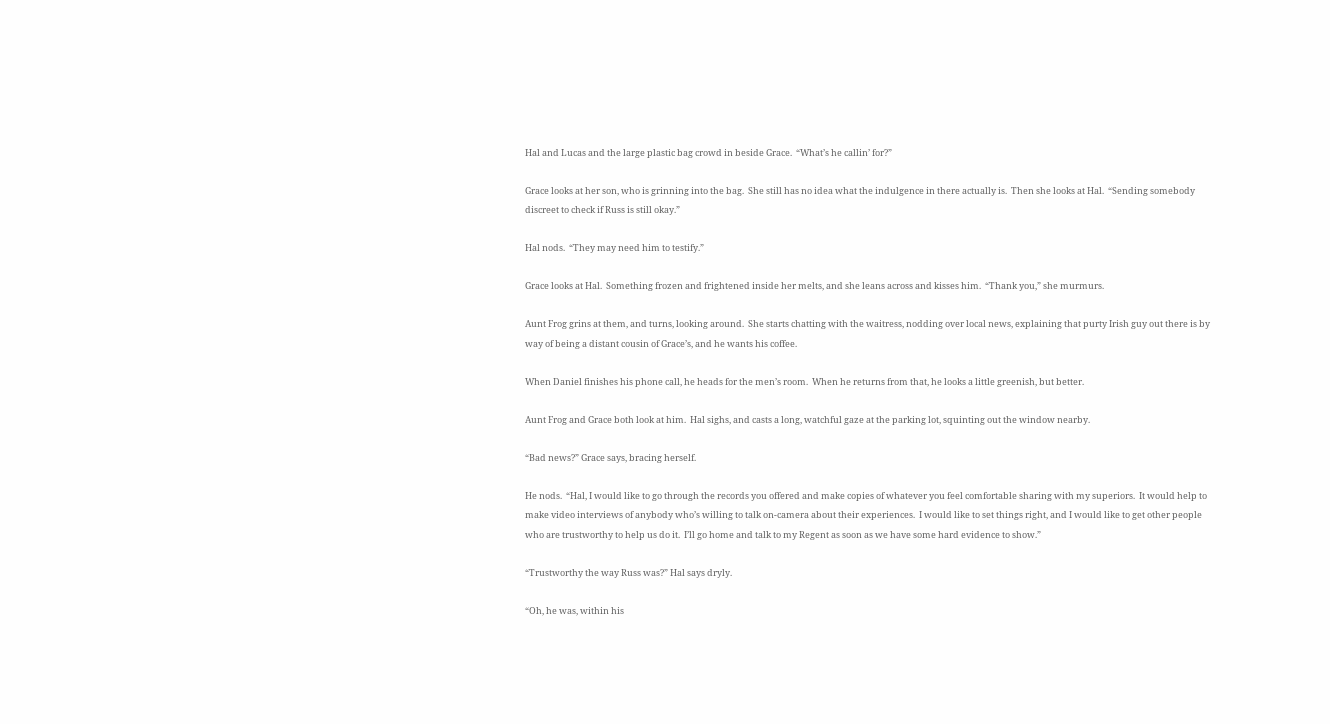Hal and Lucas and the large plastic bag crowd in beside Grace.  “What’s he callin’ for?”

Grace looks at her son, who is grinning into the bag.  She still has no idea what the indulgence in there actually is.  Then she looks at Hal.  “Sending somebody discreet to check if Russ is still okay.”

Hal nods.  “They may need him to testify.”

Grace looks at Hal.  Something frozen and frightened inside her melts, and she leans across and kisses him.  “Thank you,” she murmurs.

Aunt Frog grins at them, and turns, looking around.  She starts chatting with the waitress, nodding over local news, explaining that purty Irish guy out there is by way of being a distant cousin of Grace’s, and he wants his coffee.

When Daniel finishes his phone call, he heads for the men’s room.  When he returns from that, he looks a little greenish, but better.

Aunt Frog and Grace both look at him.  Hal sighs, and casts a long, watchful gaze at the parking lot, squinting out the window nearby.

“Bad news?” Grace says, bracing herself.

He nods.  “Hal, I would like to go through the records you offered and make copies of whatever you feel comfortable sharing with my superiors.  It would help to make video interviews of anybody who’s willing to talk on-camera about their experiences.  I would like to set things right, and I would like to get other people who are trustworthy to help us do it.  I’ll go home and talk to my Regent as soon as we have some hard evidence to show.”

“Trustworthy the way Russ was?” Hal says dryly.

“Oh, he was, within his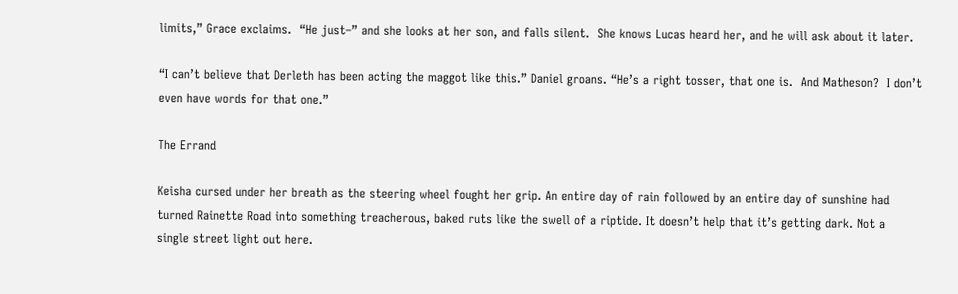limits,” Grace exclaims.  “He just–” and she looks at her son, and falls silent.  She knows Lucas heard her, and he will ask about it later.

“I can’t believe that Derleth has been acting the maggot like this.” Daniel groans. “He’s a right tosser, that one is.  And Matheson?  I don’t even have words for that one.”

The Errand

Keisha cursed under her breath as the steering wheel fought her grip. An entire day of rain followed by an entire day of sunshine had turned Rainette Road into something treacherous, baked ruts like the swell of a riptide. It doesn’t help that it’s getting dark. Not a single street light out here.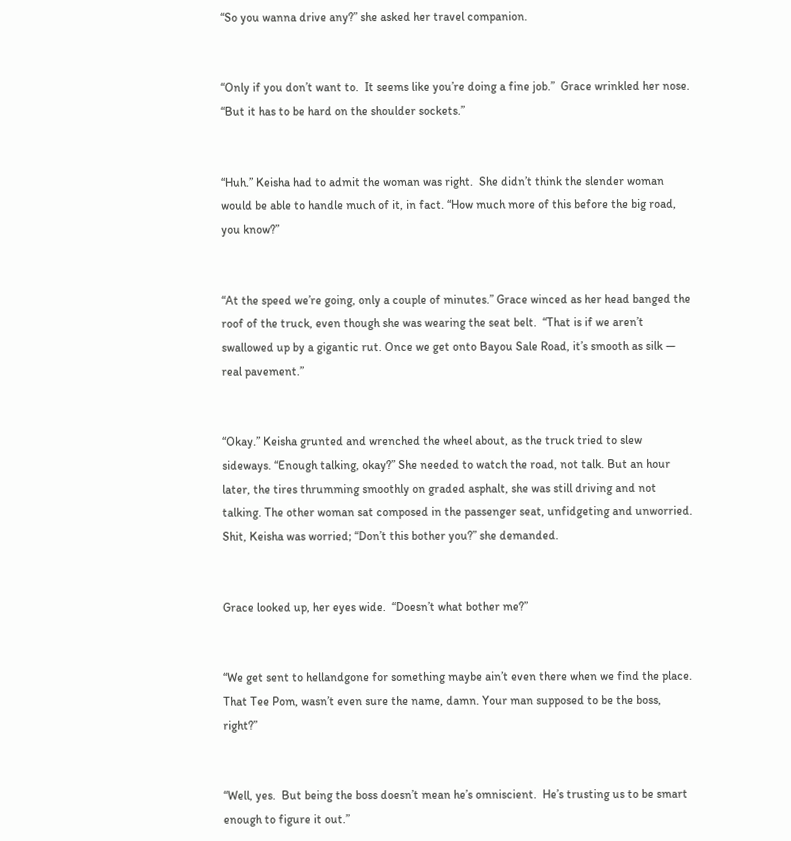“So you wanna drive any?” she asked her travel companion.


“Only if you don’t want to.  It seems like you’re doing a fine job.”  Grace wrinkled her nose.  “But it has to be hard on the shoulder sockets.”


“Huh.” Keisha had to admit the woman was right.  She didn’t think the slender woman would be able to handle much of it, in fact. “How much more of this before the big road, you know?”


“At the speed we’re going, only a couple of minutes.” Grace winced as her head banged the roof of the truck, even though she was wearing the seat belt.  “That is if we aren’t swallowed up by a gigantic rut. Once we get onto Bayou Sale Road, it’s smooth as silk — real pavement.”


“Okay.” Keisha grunted and wrenched the wheel about, as the truck tried to slew sideways. “Enough talking, okay?” She needed to watch the road, not talk. But an hour later, the tires thrumming smoothly on graded asphalt, she was still driving and not talking. The other woman sat composed in the passenger seat, unfidgeting and unworried. Shit, Keisha was worried; “Don’t this bother you?” she demanded.


Grace looked up, her eyes wide.  “Doesn’t what bother me?”


“We get sent to hellandgone for something maybe ain’t even there when we find the place. That Tee Pom, wasn’t even sure the name, damn. Your man supposed to be the boss, right?”


“Well, yes.  But being the boss doesn’t mean he’s omniscient.  He’s trusting us to be smart enough to figure it out.”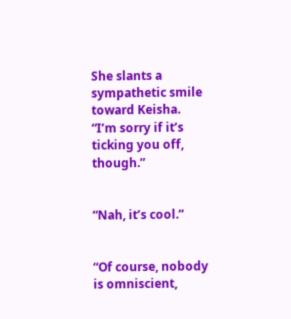She slants a sympathetic smile toward Keisha.  “I’m sorry if it’s ticking you off, though.”


“Nah, it’s cool.”


“Of course, nobody is omniscient,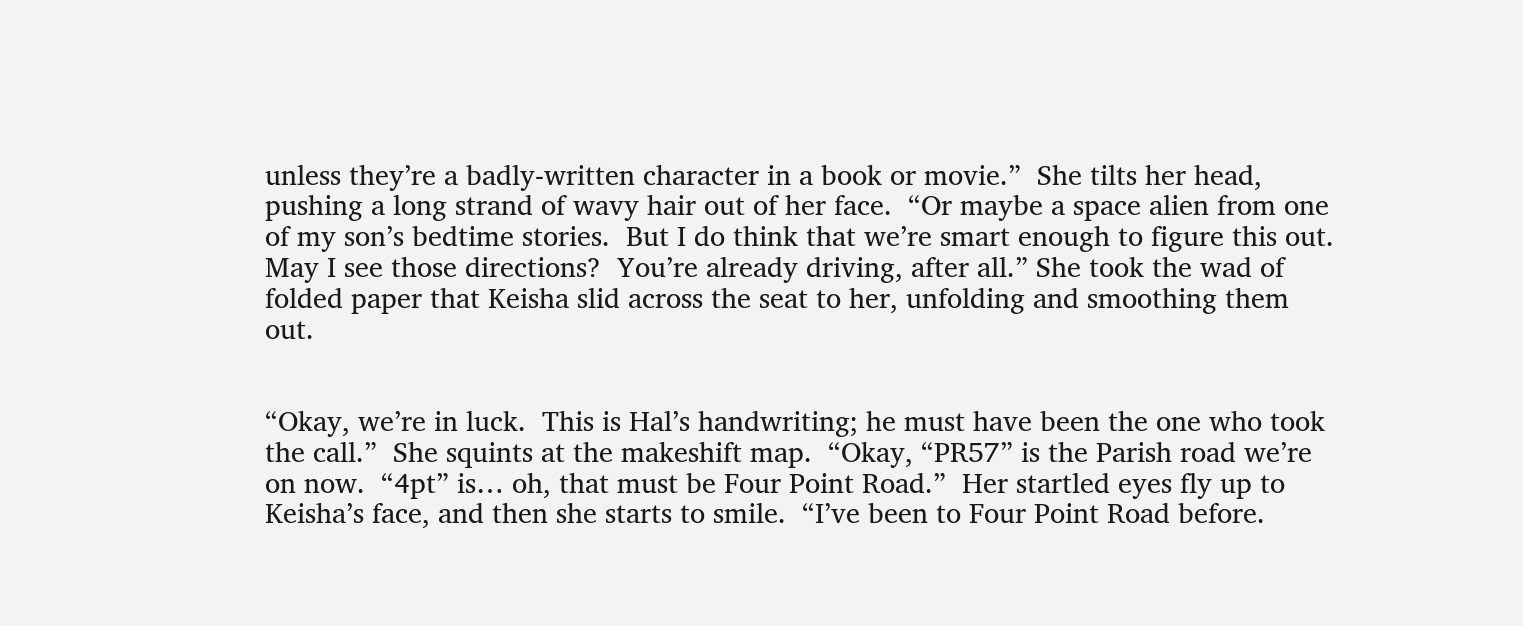unless they’re a badly-written character in a book or movie.”  She tilts her head, pushing a long strand of wavy hair out of her face.  “Or maybe a space alien from one of my son’s bedtime stories.  But I do think that we’re smart enough to figure this out.  May I see those directions?  You’re already driving, after all.” She took the wad of folded paper that Keisha slid across the seat to her, unfolding and smoothing them out.


“Okay, we’re in luck.  This is Hal’s handwriting; he must have been the one who took the call.”  She squints at the makeshift map.  “Okay, “PR57” is the Parish road we’re on now.  “4pt” is… oh, that must be Four Point Road.”  Her startled eyes fly up to Keisha’s face, and then she starts to smile.  “I’ve been to Four Point Road before.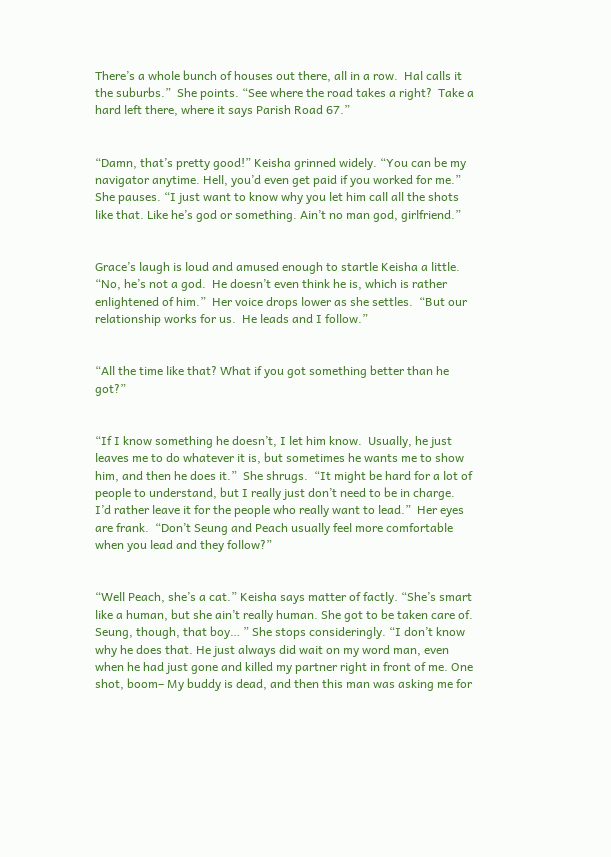There’s a whole bunch of houses out there, all in a row.  Hal calls it the suburbs.”  She points. “See where the road takes a right?  Take a hard left there, where it says Parish Road 67.”


“Damn, that’s pretty good!” Keisha grinned widely. “You can be my navigator anytime. Hell, you’d even get paid if you worked for me.” She pauses. “I just want to know why you let him call all the shots like that. Like he’s god or something. Ain’t no man god, girlfriend.”


Grace’s laugh is loud and amused enough to startle Keisha a little.  “No, he’s not a god.  He doesn’t even think he is, which is rather enlightened of him.”  Her voice drops lower as she settles.  “But our relationship works for us.  He leads and I follow.”


“All the time like that? What if you got something better than he got?”


“If I know something he doesn’t, I let him know.  Usually, he just leaves me to do whatever it is, but sometimes he wants me to show him, and then he does it.”  She shrugs.  “It might be hard for a lot of people to understand, but I really just don’t need to be in charge.  I’d rather leave it for the people who really want to lead.”  Her eyes are frank.  “Don’t Seung and Peach usually feel more comfortable when you lead and they follow?”


“Well Peach, she’s a cat.” Keisha says matter of factly. “She’s smart like a human, but she ain’t really human. She got to be taken care of. Seung, though, that boy… ” She stops consideringly. “I don’t know why he does that. He just always did wait on my word man, even when he had just gone and killed my partner right in front of me. One shot, boom– My buddy is dead, and then this man was asking me for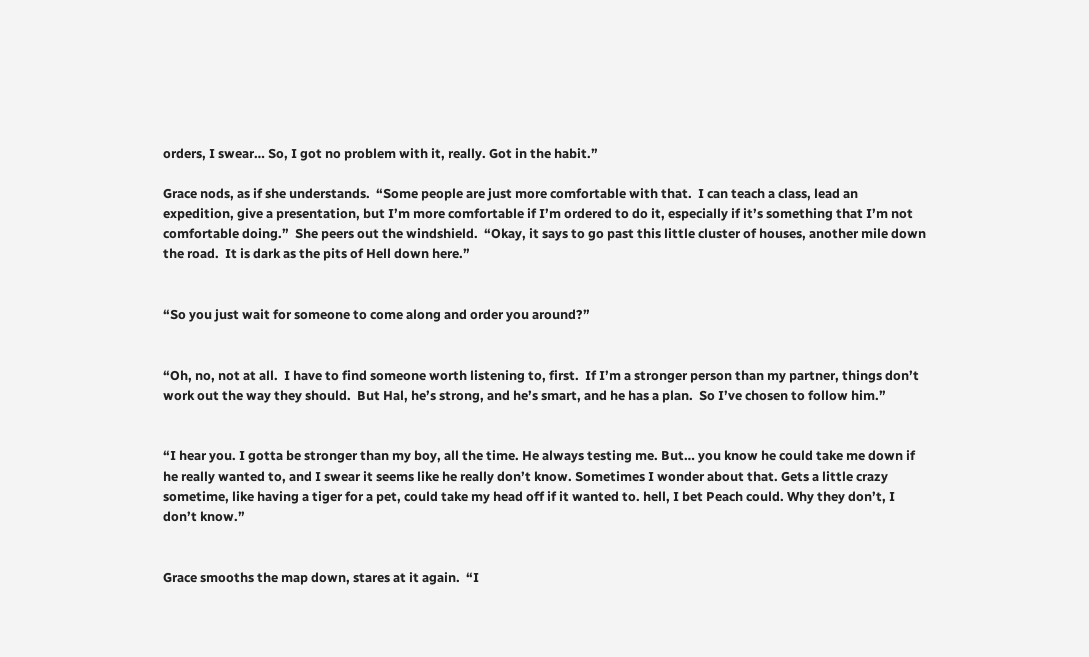orders, I swear… So, I got no problem with it, really. Got in the habit.”

Grace nods, as if she understands.  “Some people are just more comfortable with that.  I can teach a class, lead an expedition, give a presentation, but I’m more comfortable if I’m ordered to do it, especially if it’s something that I’m not comfortable doing.”  She peers out the windshield.  “Okay, it says to go past this little cluster of houses, another mile down the road.  It is dark as the pits of Hell down here.”


“So you just wait for someone to come along and order you around?”


“Oh, no, not at all.  I have to find someone worth listening to, first.  If I’m a stronger person than my partner, things don’t work out the way they should.  But Hal, he’s strong, and he’s smart, and he has a plan.  So I’ve chosen to follow him.”


“I hear you. I gotta be stronger than my boy, all the time. He always testing me. But… you know he could take me down if he really wanted to, and I swear it seems like he really don’t know. Sometimes I wonder about that. Gets a little crazy sometime, like having a tiger for a pet, could take my head off if it wanted to. hell, I bet Peach could. Why they don’t, I don’t know.”


Grace smooths the map down, stares at it again.  “I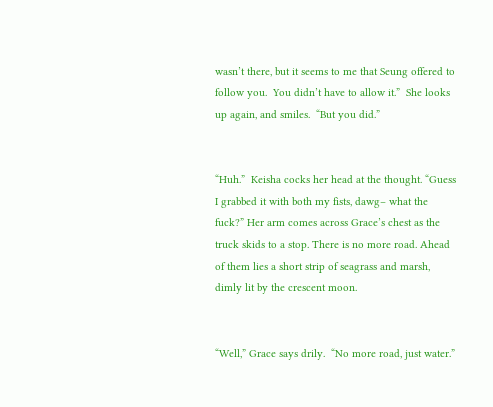wasn’t there, but it seems to me that Seung offered to follow you.  You didn’t have to allow it.”  She looks up again, and smiles.  “But you did.”


“Huh.”  Keisha cocks her head at the thought. “Guess I grabbed it with both my fists, dawg– what the fuck?” Her arm comes across Grace’s chest as the truck skids to a stop. There is no more road. Ahead of them lies a short strip of seagrass and marsh, dimly lit by the crescent moon.


“Well,” Grace says drily.  “No more road, just water.”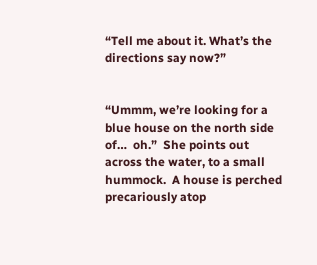“Tell me about it. What’s the directions say now?”


“Ummm, we’re looking for a blue house on the north side of…  oh.”  She points out across the water, to a small hummock.  A house is perched precariously atop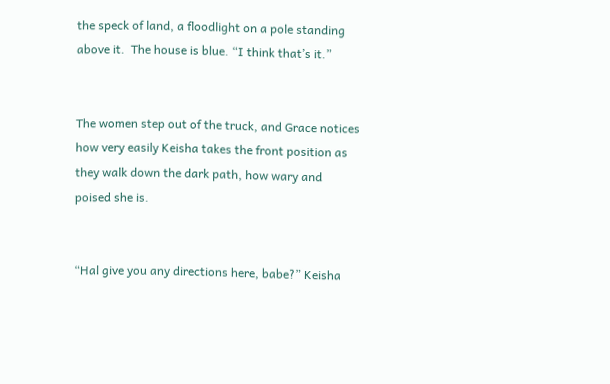the speck of land, a floodlight on a pole standing above it.  The house is blue. “I think that’s it.”


The women step out of the truck, and Grace notices how very easily Keisha takes the front position as they walk down the dark path, how wary and poised she is.


“Hal give you any directions here, babe?” Keisha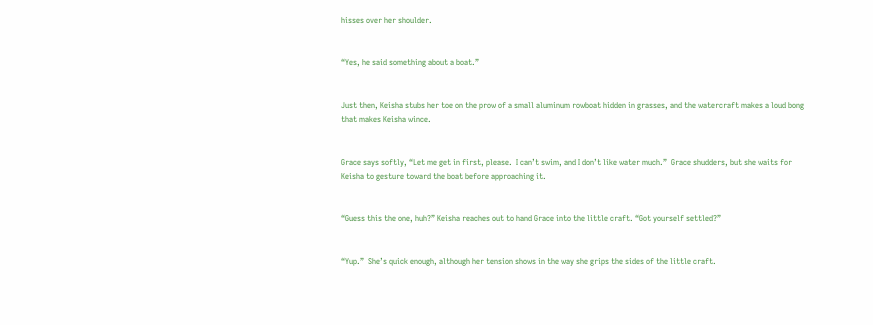hisses over her shoulder.


“Yes, he said something about a boat.”


Just then, Keisha stubs her toe on the prow of a small aluminum rowboat hidden in grasses, and the watercraft makes a loud bong that makes Keisha wince.


Grace says softly, “Let me get in first, please.  I can’t swim, and I don’t like water much.”  Grace shudders, but she waits for Keisha to gesture toward the boat before approaching it.


“Guess this the one, huh?” Keisha reaches out to hand Grace into the little craft. “Got yourself settled?”


“Yup.”  She’s quick enough, although her tension shows in the way she grips the sides of the little craft.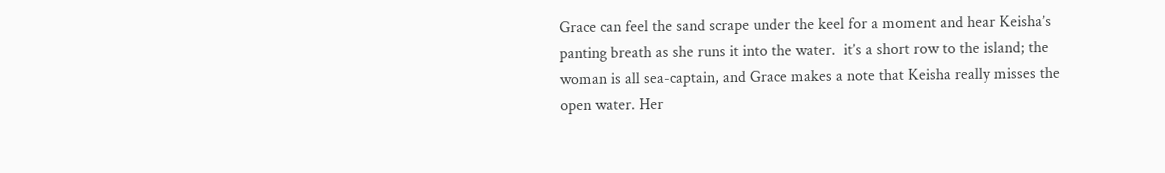Grace can feel the sand scrape under the keel for a moment and hear Keisha’s panting breath as she runs it into the water.  it’s a short row to the island; the woman is all sea-captain, and Grace makes a note that Keisha really misses the open water. Her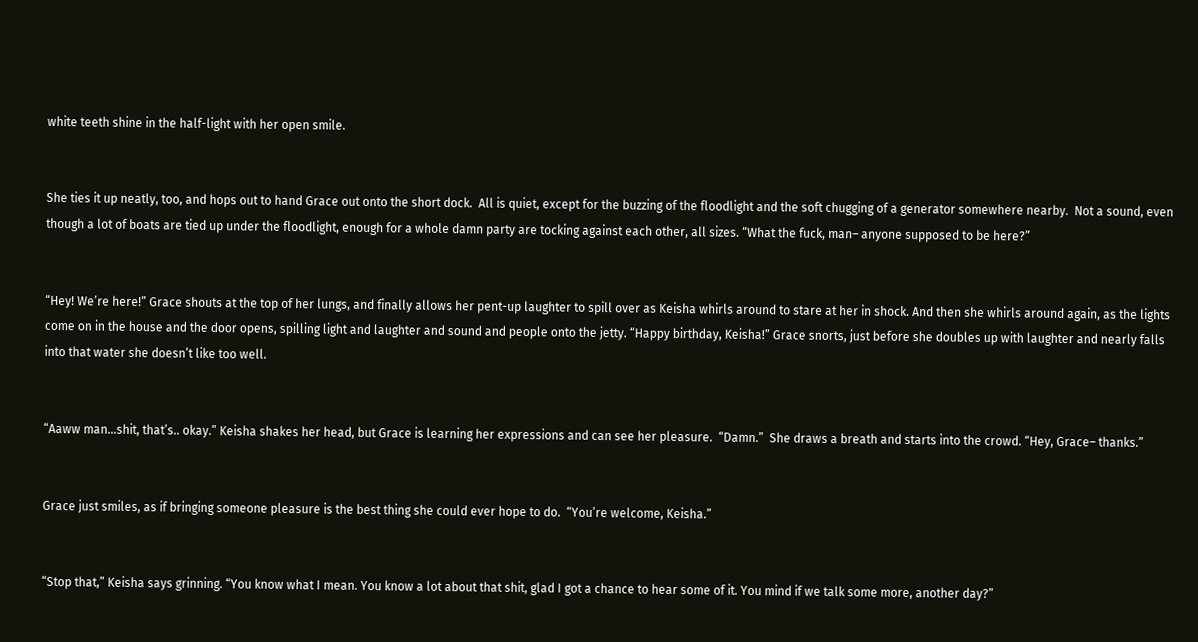white teeth shine in the half-light with her open smile.


She ties it up neatly, too, and hops out to hand Grace out onto the short dock.  All is quiet, except for the buzzing of the floodlight and the soft chugging of a generator somewhere nearby.  Not a sound, even though a lot of boats are tied up under the floodlight, enough for a whole damn party are tocking against each other, all sizes. “What the fuck, man– anyone supposed to be here?”


“Hey! We’re here!” Grace shouts at the top of her lungs, and finally allows her pent-up laughter to spill over as Keisha whirls around to stare at her in shock. And then she whirls around again, as the lights come on in the house and the door opens, spilling light and laughter and sound and people onto the jetty. “Happy birthday, Keisha!” Grace snorts, just before she doubles up with laughter and nearly falls into that water she doesn’t like too well.


“Aaww man…shit, that’s.. okay.” Keisha shakes her head, but Grace is learning her expressions and can see her pleasure.  “Damn.”  She draws a breath and starts into the crowd. “Hey, Grace– thanks.”


Grace just smiles, as if bringing someone pleasure is the best thing she could ever hope to do.  “You’re welcome, Keisha.”


“Stop that,” Keisha says grinning. “You know what I mean. You know a lot about that shit, glad I got a chance to hear some of it. You mind if we talk some more, another day?”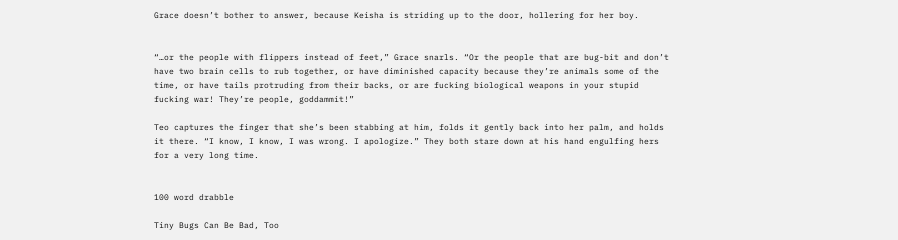Grace doesn’t bother to answer, because Keisha is striding up to the door, hollering for her boy.


“…or the people with flippers instead of feet,” Grace snarls. “Or the people that are bug-bit and don’t have two brain cells to rub together, or have diminished capacity because they’re animals some of the time, or have tails protruding from their backs, or are fucking biological weapons in your stupid fucking war! They’re people, goddammit!”

Teo captures the finger that she’s been stabbing at him, folds it gently back into her palm, and holds it there. “I know, I know, I was wrong. I apologize.” They both stare down at his hand engulfing hers for a very long time.


100 word drabble

Tiny Bugs Can Be Bad, Too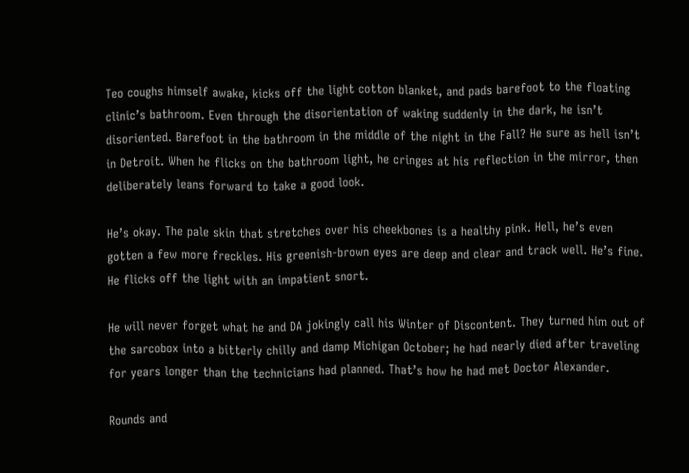Teo coughs himself awake, kicks off the light cotton blanket, and pads barefoot to the floating clinic’s bathroom. Even through the disorientation of waking suddenly in the dark, he isn’t disoriented. Barefoot in the bathroom in the middle of the night in the Fall? He sure as hell isn’t in Detroit. When he flicks on the bathroom light, he cringes at his reflection in the mirror, then deliberately leans forward to take a good look.

He’s okay. The pale skin that stretches over his cheekbones is a healthy pink. Hell, he’s even gotten a few more freckles. His greenish-brown eyes are deep and clear and track well. He’s fine. He flicks off the light with an impatient snort.

He will never forget what he and DA jokingly call his Winter of Discontent. They turned him out of the sarcobox into a bitterly chilly and damp Michigan October; he had nearly died after traveling for years longer than the technicians had planned. That’s how he had met Doctor Alexander.

Rounds and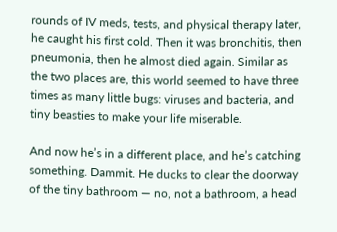rounds of IV meds, tests, and physical therapy later, he caught his first cold. Then it was bronchitis, then pneumonia, then he almost died again. Similar as the two places are, this world seemed to have three times as many little bugs: viruses and bacteria, and tiny beasties to make your life miserable.

And now he’s in a different place, and he’s catching something. Dammit. He ducks to clear the doorway of the tiny bathroom — no, not a bathroom, a head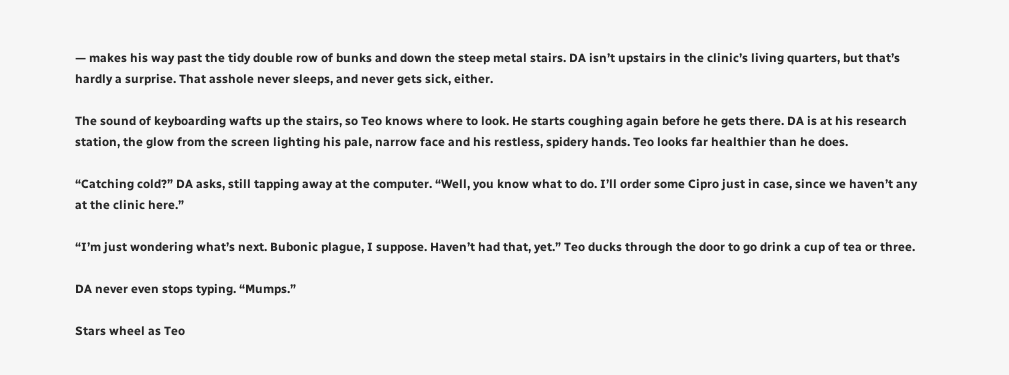— makes his way past the tidy double row of bunks and down the steep metal stairs. DA isn’t upstairs in the clinic’s living quarters, but that’s hardly a surprise. That asshole never sleeps, and never gets sick, either.

The sound of keyboarding wafts up the stairs, so Teo knows where to look. He starts coughing again before he gets there. DA is at his research station, the glow from the screen lighting his pale, narrow face and his restless, spidery hands. Teo looks far healthier than he does.

“Catching cold?” DA asks, still tapping away at the computer. “Well, you know what to do. I’ll order some Cipro just in case, since we haven’t any at the clinic here.”

“I’m just wondering what’s next. Bubonic plague, I suppose. Haven’t had that, yet.” Teo ducks through the door to go drink a cup of tea or three.

DA never even stops typing. “Mumps.”

Stars wheel as Teo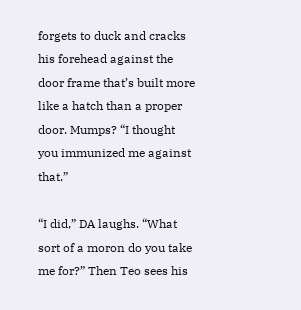forgets to duck and cracks his forehead against the door frame that’s built more like a hatch than a proper door. Mumps? “I thought you immunized me against that.”

“I did,” DA laughs. “What sort of a moron do you take me for?” Then Teo sees his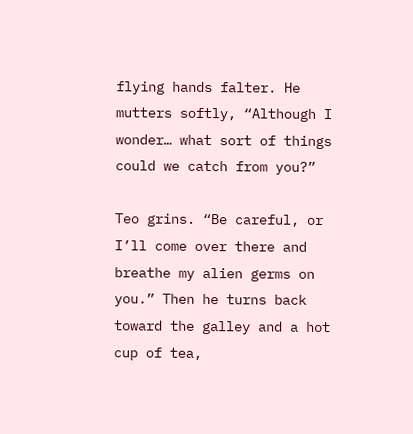flying hands falter. He mutters softly, “Although I wonder… what sort of things could we catch from you?”

Teo grins. “Be careful, or I’ll come over there and breathe my alien germs on you.” Then he turns back toward the galley and a hot cup of tea,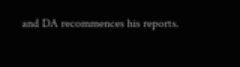and DA recommences his reports.